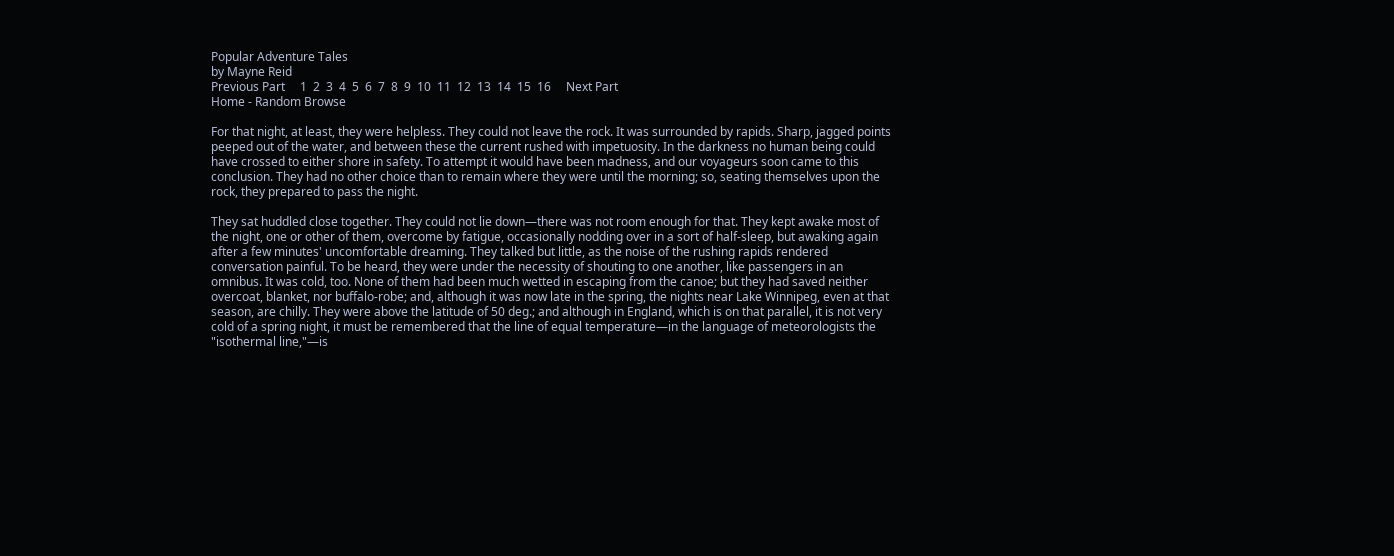Popular Adventure Tales
by Mayne Reid
Previous Part     1  2  3  4  5  6  7  8  9  10  11  12  13  14  15  16     Next Part
Home - Random Browse

For that night, at least, they were helpless. They could not leave the rock. It was surrounded by rapids. Sharp, jagged points peeped out of the water, and between these the current rushed with impetuosity. In the darkness no human being could have crossed to either shore in safety. To attempt it would have been madness, and our voyageurs soon came to this conclusion. They had no other choice than to remain where they were until the morning; so, seating themselves upon the rock, they prepared to pass the night.

They sat huddled close together. They could not lie down—there was not room enough for that. They kept awake most of the night, one or other of them, overcome by fatigue, occasionally nodding over in a sort of half-sleep, but awaking again after a few minutes' uncomfortable dreaming. They talked but little, as the noise of the rushing rapids rendered conversation painful. To be heard, they were under the necessity of shouting to one another, like passengers in an omnibus. It was cold, too. None of them had been much wetted in escaping from the canoe; but they had saved neither overcoat, blanket, nor buffalo-robe; and, although it was now late in the spring, the nights near Lake Winnipeg, even at that season, are chilly. They were above the latitude of 50 deg.; and although in England, which is on that parallel, it is not very cold of a spring night, it must be remembered that the line of equal temperature—in the language of meteorologists the "isothermal line,"—is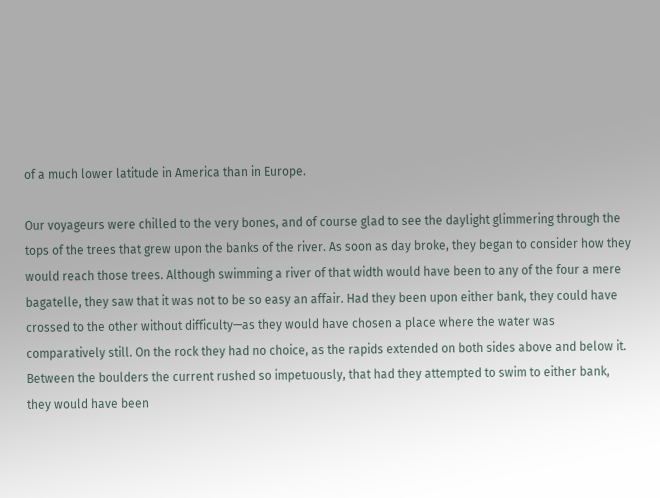of a much lower latitude in America than in Europe.

Our voyageurs were chilled to the very bones, and of course glad to see the daylight glimmering through the tops of the trees that grew upon the banks of the river. As soon as day broke, they began to consider how they would reach those trees. Although swimming a river of that width would have been to any of the four a mere bagatelle, they saw that it was not to be so easy an affair. Had they been upon either bank, they could have crossed to the other without difficulty—as they would have chosen a place where the water was comparatively still. On the rock they had no choice, as the rapids extended on both sides above and below it. Between the boulders the current rushed so impetuously, that had they attempted to swim to either bank, they would have been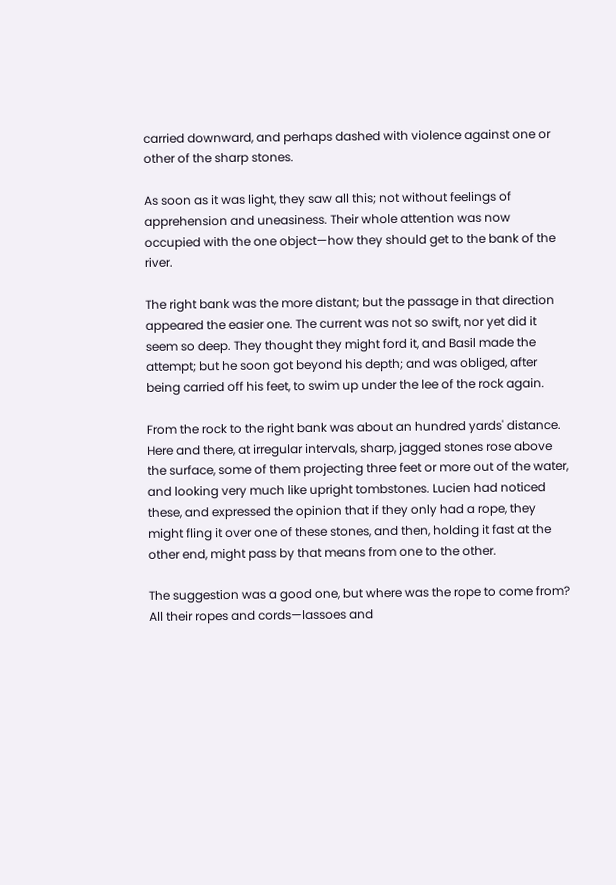carried downward, and perhaps dashed with violence against one or other of the sharp stones.

As soon as it was light, they saw all this; not without feelings of apprehension and uneasiness. Their whole attention was now occupied with the one object—how they should get to the bank of the river.

The right bank was the more distant; but the passage in that direction appeared the easier one. The current was not so swift, nor yet did it seem so deep. They thought they might ford it, and Basil made the attempt; but he soon got beyond his depth; and was obliged, after being carried off his feet, to swim up under the lee of the rock again.

From the rock to the right bank was about an hundred yards' distance. Here and there, at irregular intervals, sharp, jagged stones rose above the surface, some of them projecting three feet or more out of the water, and looking very much like upright tombstones. Lucien had noticed these, and expressed the opinion that if they only had a rope, they might fling it over one of these stones, and then, holding it fast at the other end, might pass by that means from one to the other.

The suggestion was a good one, but where was the rope to come from? All their ropes and cords—lassoes and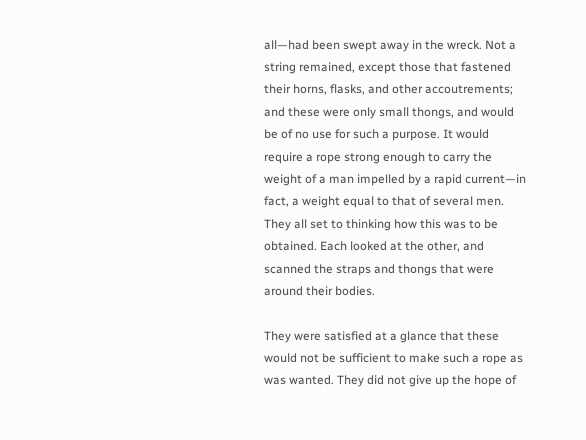all—had been swept away in the wreck. Not a string remained, except those that fastened their horns, flasks, and other accoutrements; and these were only small thongs, and would be of no use for such a purpose. It would require a rope strong enough to carry the weight of a man impelled by a rapid current—in fact, a weight equal to that of several men. They all set to thinking how this was to be obtained. Each looked at the other, and scanned the straps and thongs that were around their bodies.

They were satisfied at a glance that these would not be sufficient to make such a rope as was wanted. They did not give up the hope of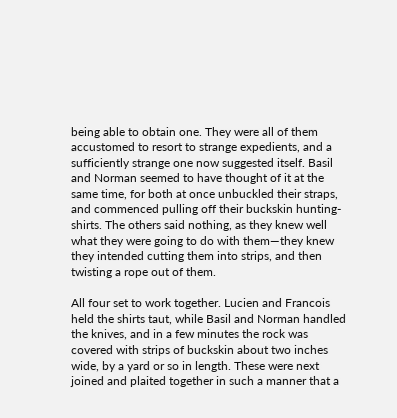being able to obtain one. They were all of them accustomed to resort to strange expedients, and a sufficiently strange one now suggested itself. Basil and Norman seemed to have thought of it at the same time, for both at once unbuckled their straps, and commenced pulling off their buckskin hunting-shirts. The others said nothing, as they knew well what they were going to do with them—they knew they intended cutting them into strips, and then twisting a rope out of them.

All four set to work together. Lucien and Francois held the shirts taut, while Basil and Norman handled the knives, and in a few minutes the rock was covered with strips of buckskin about two inches wide, by a yard or so in length. These were next joined and plaited together in such a manner that a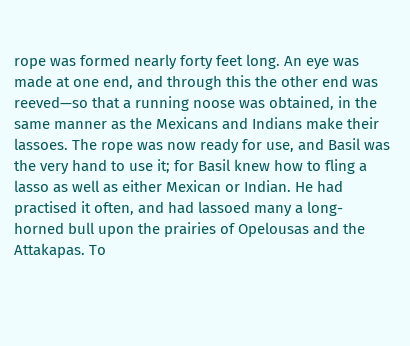rope was formed nearly forty feet long. An eye was made at one end, and through this the other end was reeved—so that a running noose was obtained, in the same manner as the Mexicans and Indians make their lassoes. The rope was now ready for use, and Basil was the very hand to use it; for Basil knew how to fling a lasso as well as either Mexican or Indian. He had practised it often, and had lassoed many a long-horned bull upon the prairies of Opelousas and the Attakapas. To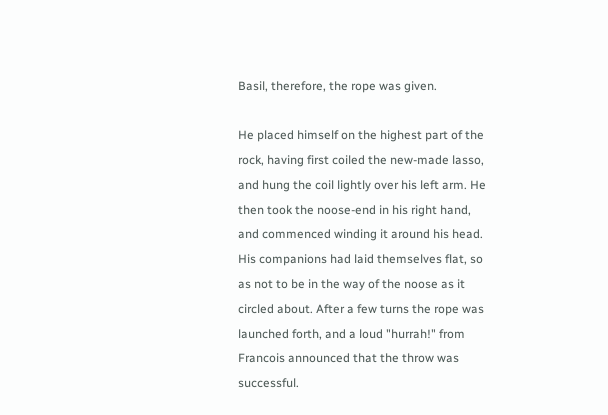Basil, therefore, the rope was given.

He placed himself on the highest part of the rock, having first coiled the new-made lasso, and hung the coil lightly over his left arm. He then took the noose-end in his right hand, and commenced winding it around his head. His companions had laid themselves flat, so as not to be in the way of the noose as it circled about. After a few turns the rope was launched forth, and a loud "hurrah!" from Francois announced that the throw was successful.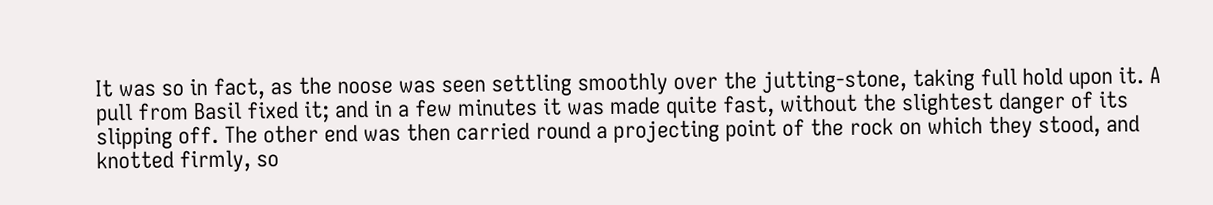It was so in fact, as the noose was seen settling smoothly over the jutting-stone, taking full hold upon it. A pull from Basil fixed it; and in a few minutes it was made quite fast, without the slightest danger of its slipping off. The other end was then carried round a projecting point of the rock on which they stood, and knotted firmly, so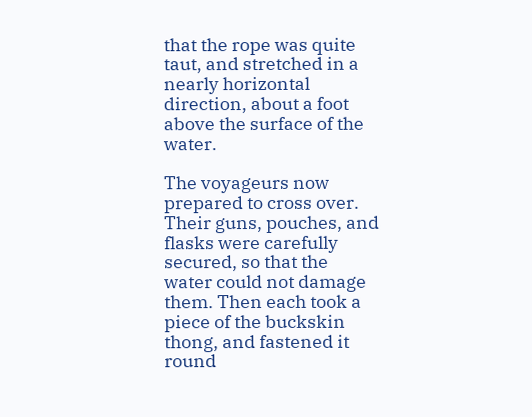that the rope was quite taut, and stretched in a nearly horizontal direction, about a foot above the surface of the water.

The voyageurs now prepared to cross over. Their guns, pouches, and flasks were carefully secured, so that the water could not damage them. Then each took a piece of the buckskin thong, and fastened it round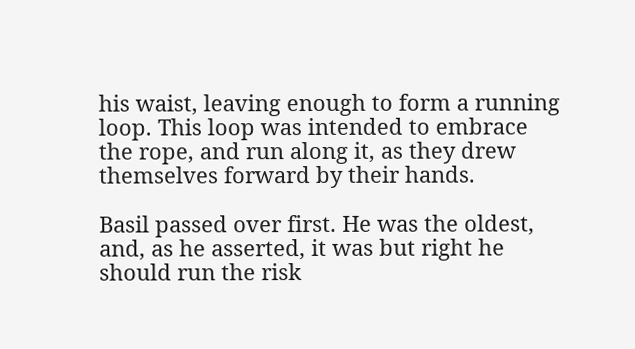his waist, leaving enough to form a running loop. This loop was intended to embrace the rope, and run along it, as they drew themselves forward by their hands.

Basil passed over first. He was the oldest, and, as he asserted, it was but right he should run the risk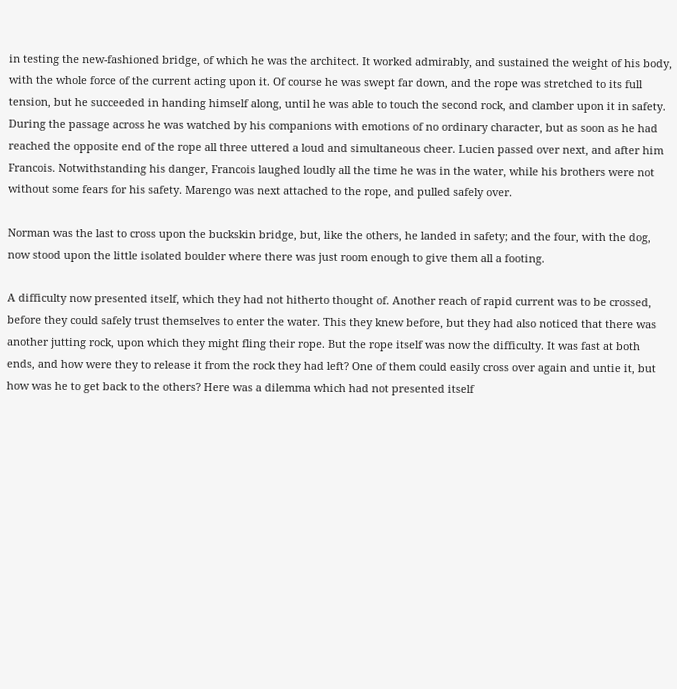in testing the new-fashioned bridge, of which he was the architect. It worked admirably, and sustained the weight of his body, with the whole force of the current acting upon it. Of course he was swept far down, and the rope was stretched to its full tension, but he succeeded in handing himself along, until he was able to touch the second rock, and clamber upon it in safety. During the passage across he was watched by his companions with emotions of no ordinary character, but as soon as he had reached the opposite end of the rope all three uttered a loud and simultaneous cheer. Lucien passed over next, and after him Francois. Notwithstanding his danger, Francois laughed loudly all the time he was in the water, while his brothers were not without some fears for his safety. Marengo was next attached to the rope, and pulled safely over.

Norman was the last to cross upon the buckskin bridge, but, like the others, he landed in safety; and the four, with the dog, now stood upon the little isolated boulder where there was just room enough to give them all a footing.

A difficulty now presented itself, which they had not hitherto thought of. Another reach of rapid current was to be crossed, before they could safely trust themselves to enter the water. This they knew before, but they had also noticed that there was another jutting rock, upon which they might fling their rope. But the rope itself was now the difficulty. It was fast at both ends, and how were they to release it from the rock they had left? One of them could easily cross over again and untie it, but how was he to get back to the others? Here was a dilemma which had not presented itself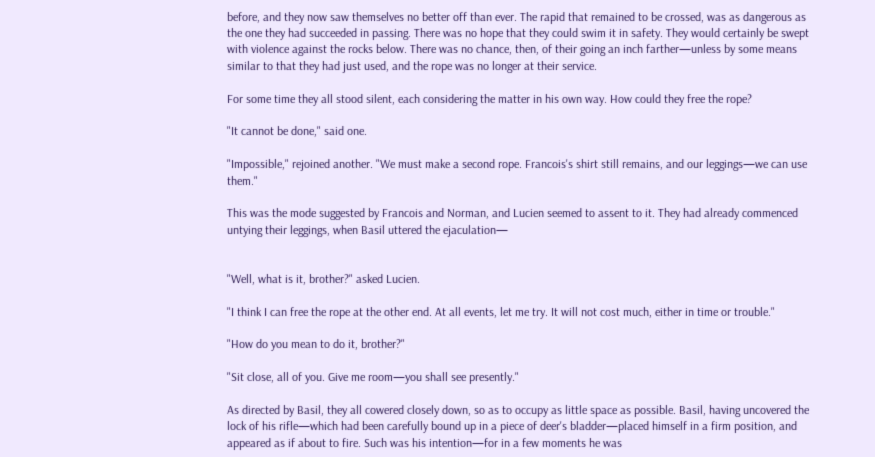before, and they now saw themselves no better off than ever. The rapid that remained to be crossed, was as dangerous as the one they had succeeded in passing. There was no hope that they could swim it in safety. They would certainly be swept with violence against the rocks below. There was no chance, then, of their going an inch farther—unless by some means similar to that they had just used, and the rope was no longer at their service.

For some time they all stood silent, each considering the matter in his own way. How could they free the rope?

"It cannot be done," said one.

"Impossible," rejoined another. "We must make a second rope. Francois's shirt still remains, and our leggings—we can use them."

This was the mode suggested by Francois and Norman, and Lucien seemed to assent to it. They had already commenced untying their leggings, when Basil uttered the ejaculation—


"Well, what is it, brother?" asked Lucien.

"I think I can free the rope at the other end. At all events, let me try. It will not cost much, either in time or trouble."

"How do you mean to do it, brother?"

"Sit close, all of you. Give me room—you shall see presently."

As directed by Basil, they all cowered closely down, so as to occupy as little space as possible. Basil, having uncovered the lock of his rifle—which had been carefully bound up in a piece of deer's bladder—placed himself in a firm position, and appeared as if about to fire. Such was his intention—for in a few moments he was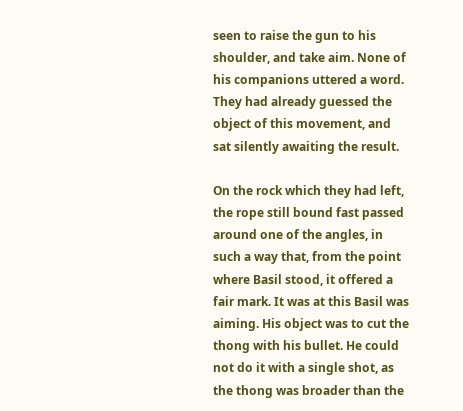seen to raise the gun to his shoulder, and take aim. None of his companions uttered a word. They had already guessed the object of this movement, and sat silently awaiting the result.

On the rock which they had left, the rope still bound fast passed around one of the angles, in such a way that, from the point where Basil stood, it offered a fair mark. It was at this Basil was aiming. His object was to cut the thong with his bullet. He could not do it with a single shot, as the thong was broader than the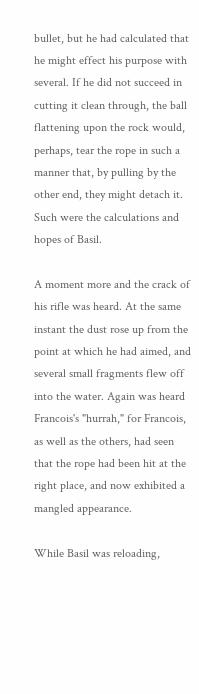bullet, but he had calculated that he might effect his purpose with several. If he did not succeed in cutting it clean through, the ball flattening upon the rock would, perhaps, tear the rope in such a manner that, by pulling by the other end, they might detach it. Such were the calculations and hopes of Basil.

A moment more and the crack of his rifle was heard. At the same instant the dust rose up from the point at which he had aimed, and several small fragments flew off into the water. Again was heard Francois's "hurrah," for Francois, as well as the others, had seen that the rope had been hit at the right place, and now exhibited a mangled appearance.

While Basil was reloading,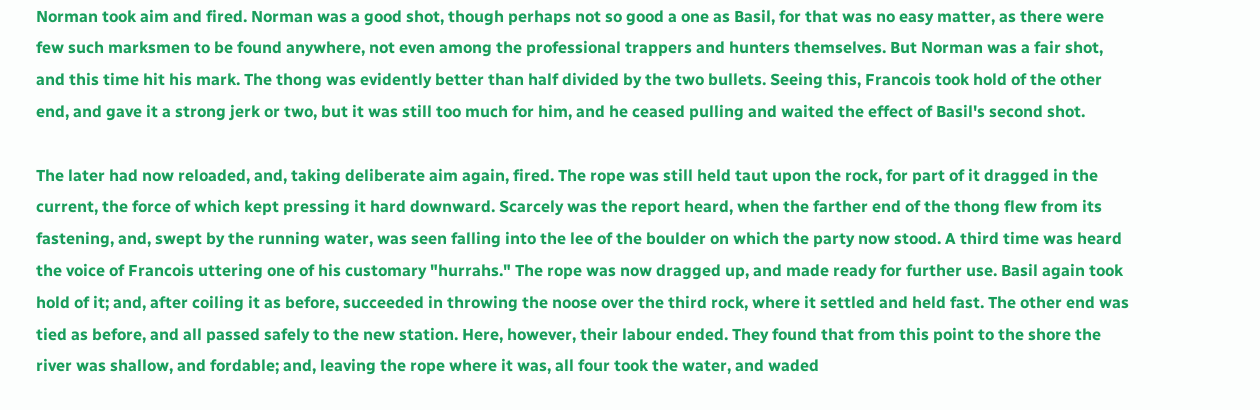Norman took aim and fired. Norman was a good shot, though perhaps not so good a one as Basil, for that was no easy matter, as there were few such marksmen to be found anywhere, not even among the professional trappers and hunters themselves. But Norman was a fair shot, and this time hit his mark. The thong was evidently better than half divided by the two bullets. Seeing this, Francois took hold of the other end, and gave it a strong jerk or two, but it was still too much for him, and he ceased pulling and waited the effect of Basil's second shot.

The later had now reloaded, and, taking deliberate aim again, fired. The rope was still held taut upon the rock, for part of it dragged in the current, the force of which kept pressing it hard downward. Scarcely was the report heard, when the farther end of the thong flew from its fastening, and, swept by the running water, was seen falling into the lee of the boulder on which the party now stood. A third time was heard the voice of Francois uttering one of his customary "hurrahs." The rope was now dragged up, and made ready for further use. Basil again took hold of it; and, after coiling it as before, succeeded in throwing the noose over the third rock, where it settled and held fast. The other end was tied as before, and all passed safely to the new station. Here, however, their labour ended. They found that from this point to the shore the river was shallow, and fordable; and, leaving the rope where it was, all four took the water, and waded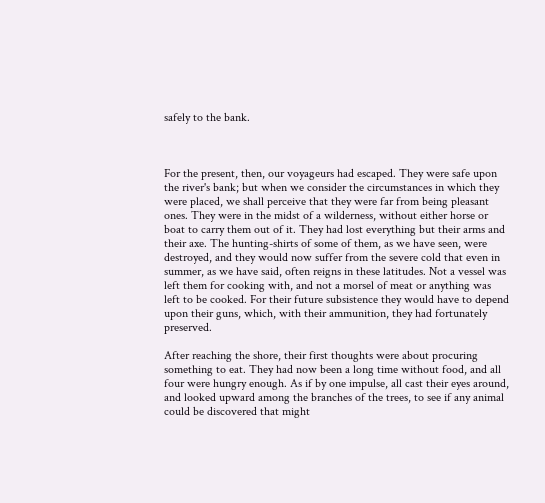safely to the bank.



For the present, then, our voyageurs had escaped. They were safe upon the river's bank; but when we consider the circumstances in which they were placed, we shall perceive that they were far from being pleasant ones. They were in the midst of a wilderness, without either horse or boat to carry them out of it. They had lost everything but their arms and their axe. The hunting-shirts of some of them, as we have seen, were destroyed, and they would now suffer from the severe cold that even in summer, as we have said, often reigns in these latitudes. Not a vessel was left them for cooking with, and not a morsel of meat or anything was left to be cooked. For their future subsistence they would have to depend upon their guns, which, with their ammunition, they had fortunately preserved.

After reaching the shore, their first thoughts were about procuring something to eat. They had now been a long time without food, and all four were hungry enough. As if by one impulse, all cast their eyes around, and looked upward among the branches of the trees, to see if any animal could be discovered that might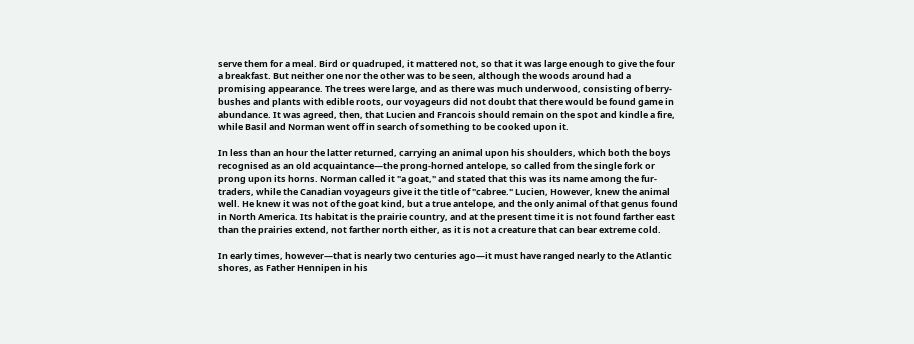serve them for a meal. Bird or quadruped, it mattered not, so that it was large enough to give the four a breakfast. But neither one nor the other was to be seen, although the woods around had a promising appearance. The trees were large, and as there was much underwood, consisting of berry-bushes and plants with edible roots, our voyageurs did not doubt that there would be found game in abundance. It was agreed, then, that Lucien and Francois should remain on the spot and kindle a fire, while Basil and Norman went off in search of something to be cooked upon it.

In less than an hour the latter returned, carrying an animal upon his shoulders, which both the boys recognised as an old acquaintance—the prong-horned antelope, so called from the single fork or prong upon its horns. Norman called it "a goat," and stated that this was its name among the fur-traders, while the Canadian voyageurs give it the title of "cabree." Lucien, However, knew the animal well. He knew it was not of the goat kind, but a true antelope, and the only animal of that genus found in North America. Its habitat is the prairie country, and at the present time it is not found farther east than the prairies extend, not farther north either, as it is not a creature that can bear extreme cold.

In early times, however—that is nearly two centuries ago—it must have ranged nearly to the Atlantic shores, as Father Hennipen in his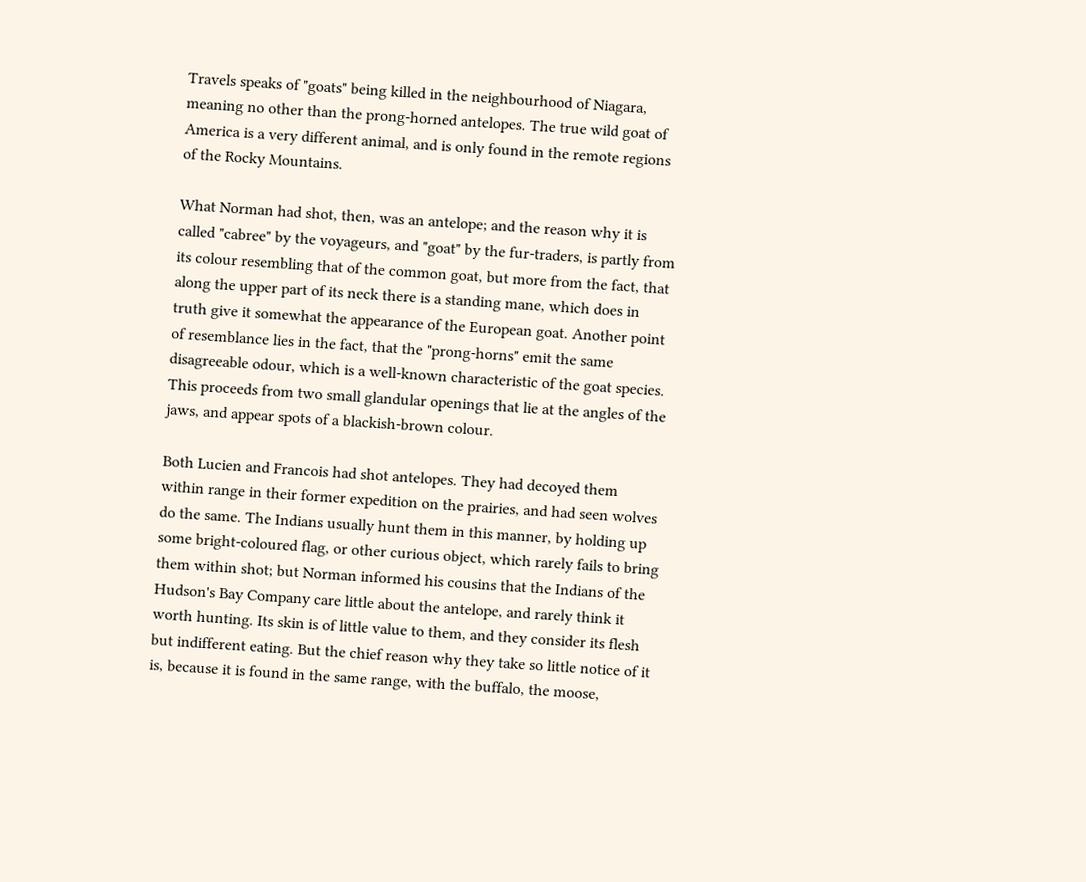Travels speaks of "goats" being killed in the neighbourhood of Niagara, meaning no other than the prong-horned antelopes. The true wild goat of America is a very different animal, and is only found in the remote regions of the Rocky Mountains.

What Norman had shot, then, was an antelope; and the reason why it is called "cabree" by the voyageurs, and "goat" by the fur-traders, is partly from its colour resembling that of the common goat, but more from the fact, that along the upper part of its neck there is a standing mane, which does in truth give it somewhat the appearance of the European goat. Another point of resemblance lies in the fact, that the "prong-horns" emit the same disagreeable odour, which is a well-known characteristic of the goat species. This proceeds from two small glandular openings that lie at the angles of the jaws, and appear spots of a blackish-brown colour.

Both Lucien and Francois had shot antelopes. They had decoyed them within range in their former expedition on the prairies, and had seen wolves do the same. The Indians usually hunt them in this manner, by holding up some bright-coloured flag, or other curious object, which rarely fails to bring them within shot; but Norman informed his cousins that the Indians of the Hudson's Bay Company care little about the antelope, and rarely think it worth hunting. Its skin is of little value to them, and they consider its flesh but indifferent eating. But the chief reason why they take so little notice of it is, because it is found in the same range, with the buffalo, the moose,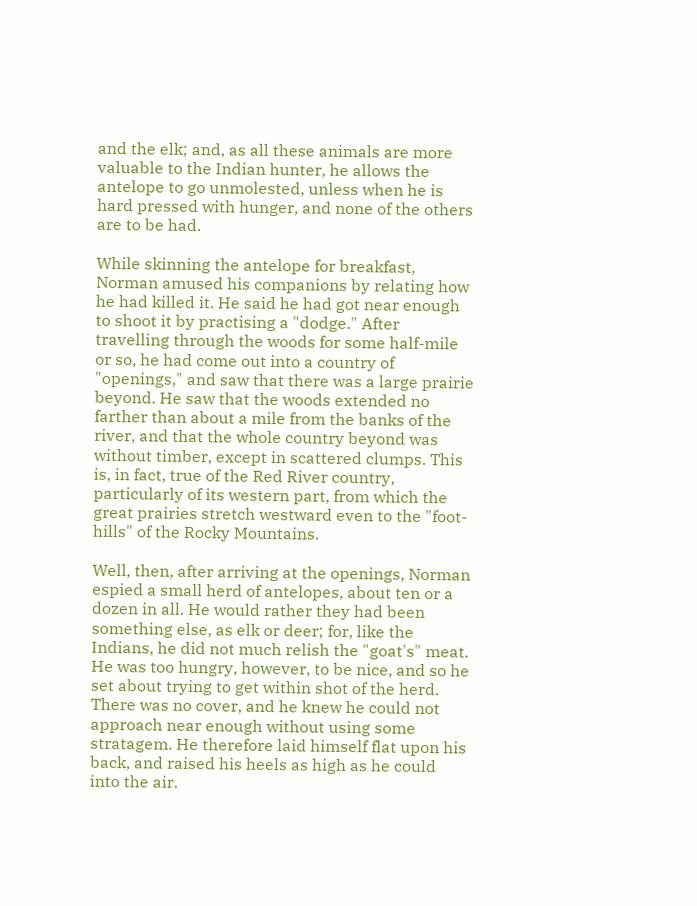and the elk; and, as all these animals are more valuable to the Indian hunter, he allows the antelope to go unmolested, unless when he is hard pressed with hunger, and none of the others are to be had.

While skinning the antelope for breakfast, Norman amused his companions by relating how he had killed it. He said he had got near enough to shoot it by practising a "dodge." After travelling through the woods for some half-mile or so, he had come out into a country of "openings," and saw that there was a large prairie beyond. He saw that the woods extended no farther than about a mile from the banks of the river, and that the whole country beyond was without timber, except in scattered clumps. This is, in fact, true of the Red River country, particularly of its western part, from which the great prairies stretch westward even to the "foot-hills" of the Rocky Mountains.

Well, then, after arriving at the openings, Norman espied a small herd of antelopes, about ten or a dozen in all. He would rather they had been something else, as elk or deer; for, like the Indians, he did not much relish the "goat's" meat. He was too hungry, however, to be nice, and so he set about trying to get within shot of the herd. There was no cover, and he knew he could not approach near enough without using some stratagem. He therefore laid himself flat upon his back, and raised his heels as high as he could into the air.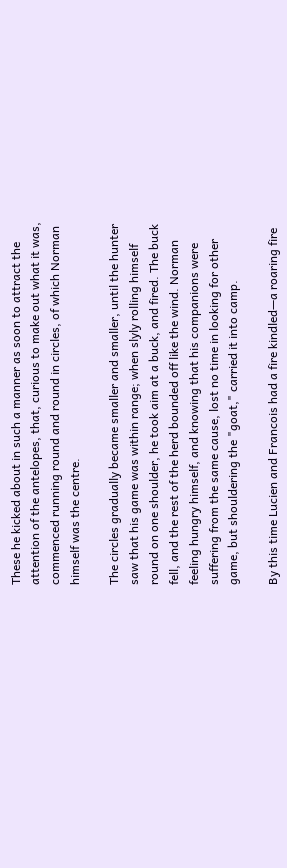These he kicked about in such a manner as soon to attract the attention of the antelopes, that, curious to make out what it was, commenced running round and round in circles, of which Norman himself was the centre.

The circles gradually became smaller and smaller, until the hunter saw that his game was within range; when slyly rolling himself round on one shoulder, he took aim at a buck, and fired. The buck fell, and the rest of the herd bounded off like the wind. Norman feeling hungry himself, and knowing that his companions were suffering from the same cause, lost no time in looking for other game, but shouldering the "goat," carried it into camp.

By this time Lucien and Francois had a fire kindled—a roaring fire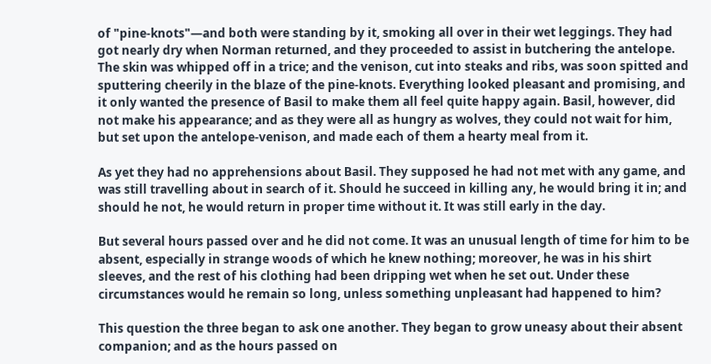of "pine-knots"—and both were standing by it, smoking all over in their wet leggings. They had got nearly dry when Norman returned, and they proceeded to assist in butchering the antelope. The skin was whipped off in a trice; and the venison, cut into steaks and ribs, was soon spitted and sputtering cheerily in the blaze of the pine-knots. Everything looked pleasant and promising, and it only wanted the presence of Basil to make them all feel quite happy again. Basil, however, did not make his appearance; and as they were all as hungry as wolves, they could not wait for him, but set upon the antelope-venison, and made each of them a hearty meal from it.

As yet they had no apprehensions about Basil. They supposed he had not met with any game, and was still travelling about in search of it. Should he succeed in killing any, he would bring it in; and should he not, he would return in proper time without it. It was still early in the day.

But several hours passed over and he did not come. It was an unusual length of time for him to be absent, especially in strange woods of which he knew nothing; moreover, he was in his shirt sleeves, and the rest of his clothing had been dripping wet when he set out. Under these circumstances would he remain so long, unless something unpleasant had happened to him?

This question the three began to ask one another. They began to grow uneasy about their absent companion; and as the hours passed on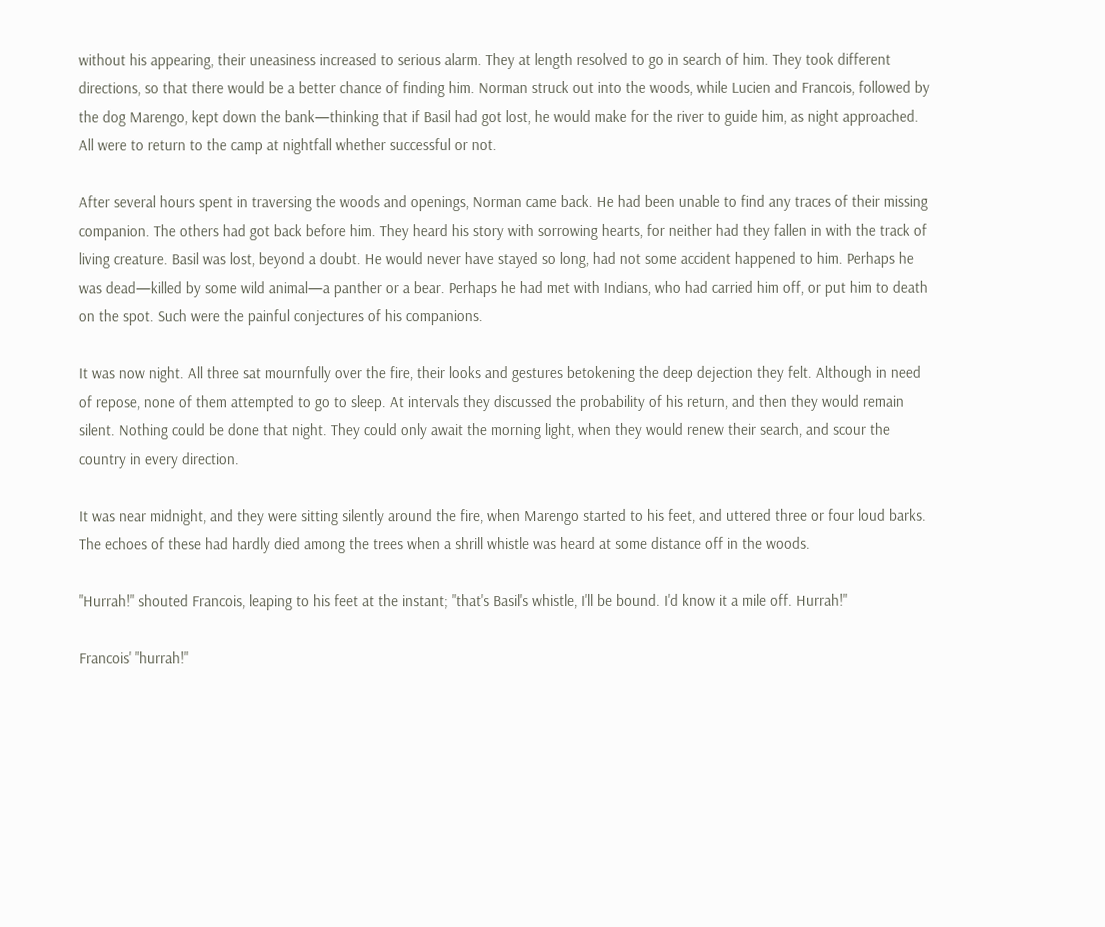without his appearing, their uneasiness increased to serious alarm. They at length resolved to go in search of him. They took different directions, so that there would be a better chance of finding him. Norman struck out into the woods, while Lucien and Francois, followed by the dog Marengo, kept down the bank—thinking that if Basil had got lost, he would make for the river to guide him, as night approached. All were to return to the camp at nightfall whether successful or not.

After several hours spent in traversing the woods and openings, Norman came back. He had been unable to find any traces of their missing companion. The others had got back before him. They heard his story with sorrowing hearts, for neither had they fallen in with the track of living creature. Basil was lost, beyond a doubt. He would never have stayed so long, had not some accident happened to him. Perhaps he was dead—killed by some wild animal—a panther or a bear. Perhaps he had met with Indians, who had carried him off, or put him to death on the spot. Such were the painful conjectures of his companions.

It was now night. All three sat mournfully over the fire, their looks and gestures betokening the deep dejection they felt. Although in need of repose, none of them attempted to go to sleep. At intervals they discussed the probability of his return, and then they would remain silent. Nothing could be done that night. They could only await the morning light, when they would renew their search, and scour the country in every direction.

It was near midnight, and they were sitting silently around the fire, when Marengo started to his feet, and uttered three or four loud barks. The echoes of these had hardly died among the trees when a shrill whistle was heard at some distance off in the woods.

"Hurrah!" shouted Francois, leaping to his feet at the instant; "that's Basil's whistle, I'll be bound. I'd know it a mile off. Hurrah!"

Francois' "hurrah!"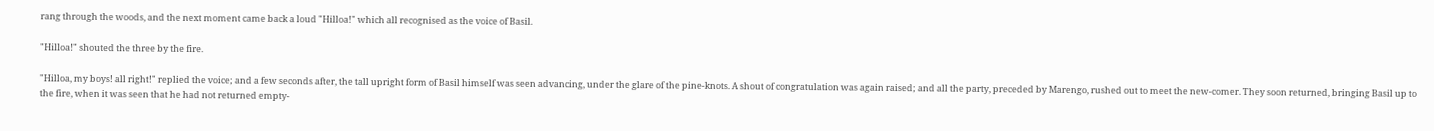rang through the woods, and the next moment came back a loud "Hilloa!" which all recognised as the voice of Basil.

"Hilloa!" shouted the three by the fire.

"Hilloa, my boys! all right!" replied the voice; and a few seconds after, the tall upright form of Basil himself was seen advancing, under the glare of the pine-knots. A shout of congratulation was again raised; and all the party, preceded by Marengo, rushed out to meet the new-comer. They soon returned, bringing Basil up to the fire, when it was seen that he had not returned empty-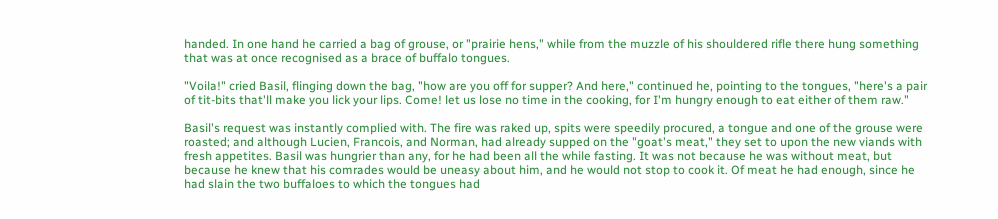handed. In one hand he carried a bag of grouse, or "prairie hens," while from the muzzle of his shouldered rifle there hung something that was at once recognised as a brace of buffalo tongues.

"Voila!" cried Basil, flinging down the bag, "how are you off for supper? And here," continued he, pointing to the tongues, "here's a pair of tit-bits that'll make you lick your lips. Come! let us lose no time in the cooking, for I'm hungry enough to eat either of them raw."

Basil's request was instantly complied with. The fire was raked up, spits were speedily procured, a tongue and one of the grouse were roasted; and although Lucien, Francois, and Norman, had already supped on the "goat's meat," they set to upon the new viands with fresh appetites. Basil was hungrier than any, for he had been all the while fasting. It was not because he was without meat, but because he knew that his comrades would be uneasy about him, and he would not stop to cook it. Of meat he had enough, since he had slain the two buffaloes to which the tongues had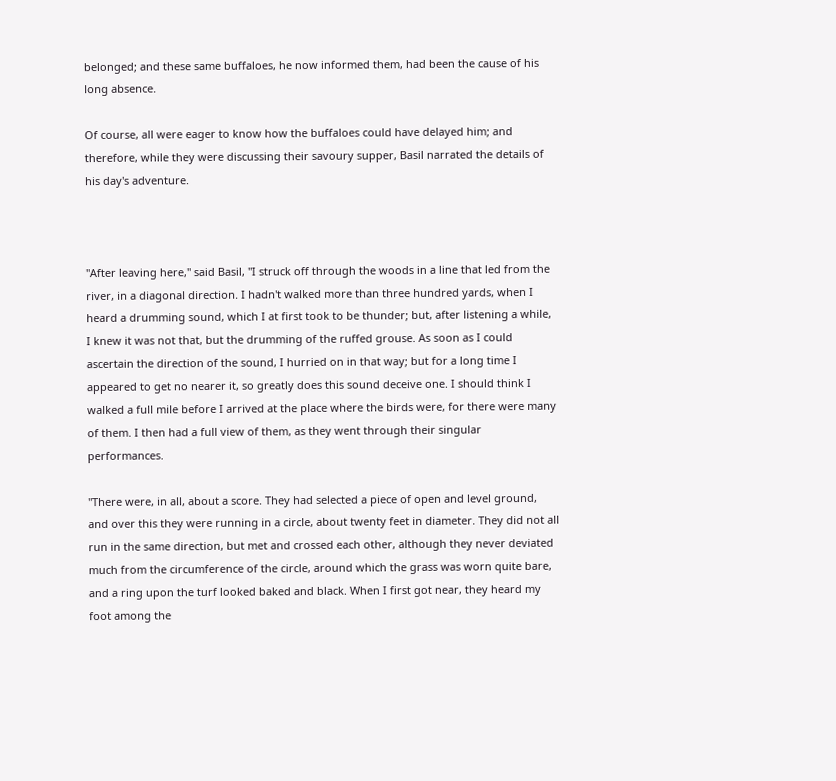belonged; and these same buffaloes, he now informed them, had been the cause of his long absence.

Of course, all were eager to know how the buffaloes could have delayed him; and therefore, while they were discussing their savoury supper, Basil narrated the details of his day's adventure.



"After leaving here," said Basil, "I struck off through the woods in a line that led from the river, in a diagonal direction. I hadn't walked more than three hundred yards, when I heard a drumming sound, which I at first took to be thunder; but, after listening a while, I knew it was not that, but the drumming of the ruffed grouse. As soon as I could ascertain the direction of the sound, I hurried on in that way; but for a long time I appeared to get no nearer it, so greatly does this sound deceive one. I should think I walked a full mile before I arrived at the place where the birds were, for there were many of them. I then had a full view of them, as they went through their singular performances.

"There were, in all, about a score. They had selected a piece of open and level ground, and over this they were running in a circle, about twenty feet in diameter. They did not all run in the same direction, but met and crossed each other, although they never deviated much from the circumference of the circle, around which the grass was worn quite bare, and a ring upon the turf looked baked and black. When I first got near, they heard my foot among the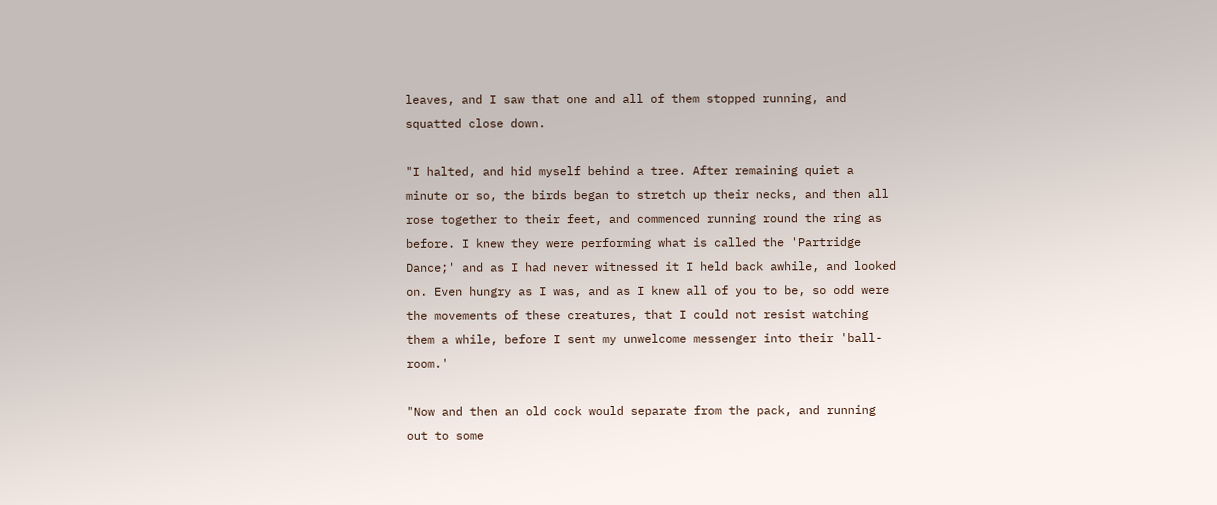leaves, and I saw that one and all of them stopped running, and squatted close down.

"I halted, and hid myself behind a tree. After remaining quiet a minute or so, the birds began to stretch up their necks, and then all rose together to their feet, and commenced running round the ring as before. I knew they were performing what is called the 'Partridge Dance;' and as I had never witnessed it I held back awhile, and looked on. Even hungry as I was, and as I knew all of you to be, so odd were the movements of these creatures, that I could not resist watching them a while, before I sent my unwelcome messenger into their 'ball-room.'

"Now and then an old cock would separate from the pack, and running out to some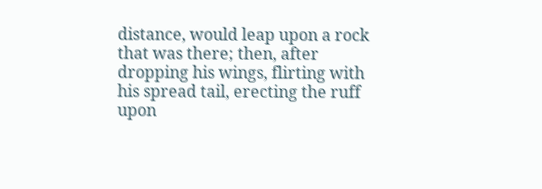distance, would leap upon a rock that was there; then, after dropping his wings, flirting with his spread tail, erecting the ruff upon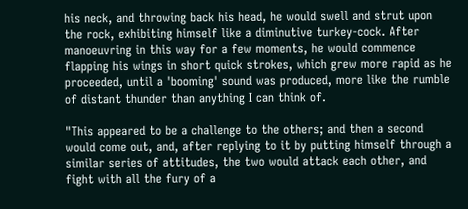his neck, and throwing back his head, he would swell and strut upon the rock, exhibiting himself like a diminutive turkey-cock. After manoeuvring in this way for a few moments, he would commence flapping his wings in short quick strokes, which grew more rapid as he proceeded, until a 'booming' sound was produced, more like the rumble of distant thunder than anything I can think of.

"This appeared to be a challenge to the others; and then a second would come out, and, after replying to it by putting himself through a similar series of attitudes, the two would attack each other, and fight with all the fury of a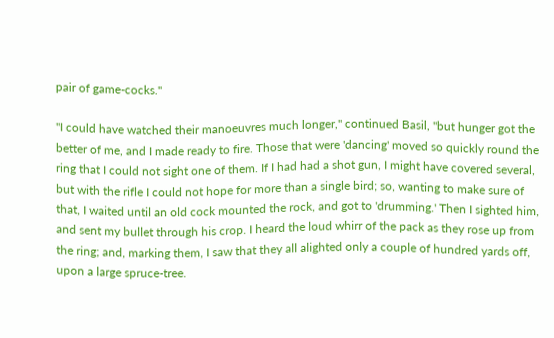pair of game-cocks."

"I could have watched their manoeuvres much longer," continued Basil, "but hunger got the better of me, and I made ready to fire. Those that were 'dancing' moved so quickly round the ring that I could not sight one of them. If I had had a shot gun, I might have covered several, but with the rifle I could not hope for more than a single bird; so, wanting to make sure of that, I waited until an old cock mounted the rock, and got to 'drumming.' Then I sighted him, and sent my bullet through his crop. I heard the loud whirr of the pack as they rose up from the ring; and, marking them, I saw that they all alighted only a couple of hundred yards off, upon a large spruce-tree.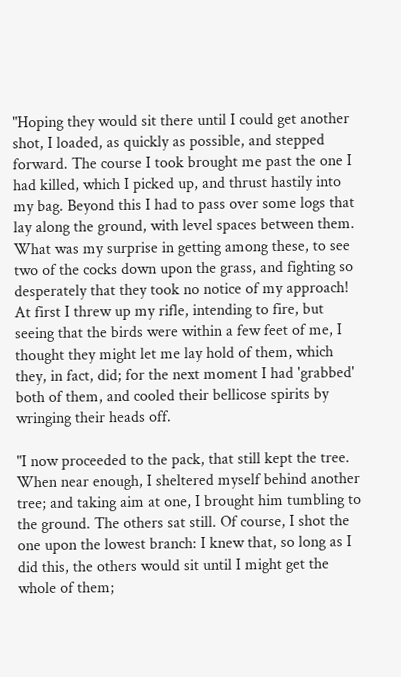"Hoping they would sit there until I could get another shot, I loaded, as quickly as possible, and stepped forward. The course I took brought me past the one I had killed, which I picked up, and thrust hastily into my bag. Beyond this I had to pass over some logs that lay along the ground, with level spaces between them. What was my surprise in getting among these, to see two of the cocks down upon the grass, and fighting so desperately that they took no notice of my approach! At first I threw up my rifle, intending to fire, but seeing that the birds were within a few feet of me, I thought they might let me lay hold of them, which they, in fact, did; for the next moment I had 'grabbed' both of them, and cooled their bellicose spirits by wringing their heads off.

"I now proceeded to the pack, that still kept the tree. When near enough, I sheltered myself behind another tree; and taking aim at one, I brought him tumbling to the ground. The others sat still. Of course, I shot the one upon the lowest branch: I knew that, so long as I did this, the others would sit until I might get the whole of them;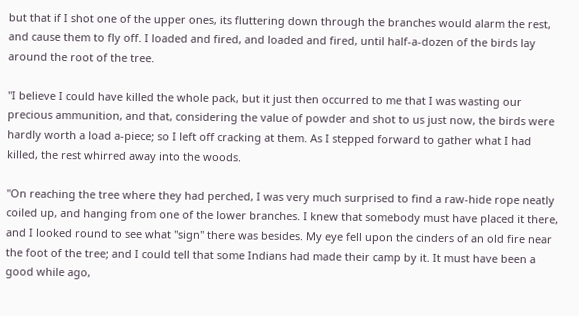but that if I shot one of the upper ones, its fluttering down through the branches would alarm the rest, and cause them to fly off. I loaded and fired, and loaded and fired, until half-a-dozen of the birds lay around the root of the tree.

"I believe I could have killed the whole pack, but it just then occurred to me that I was wasting our precious ammunition, and that, considering the value of powder and shot to us just now, the birds were hardly worth a load a-piece; so I left off cracking at them. As I stepped forward to gather what I had killed, the rest whirred away into the woods.

"On reaching the tree where they had perched, I was very much surprised to find a raw-hide rope neatly coiled up, and hanging from one of the lower branches. I knew that somebody must have placed it there, and I looked round to see what "sign" there was besides. My eye fell upon the cinders of an old fire near the foot of the tree; and I could tell that some Indians had made their camp by it. It must have been a good while ago,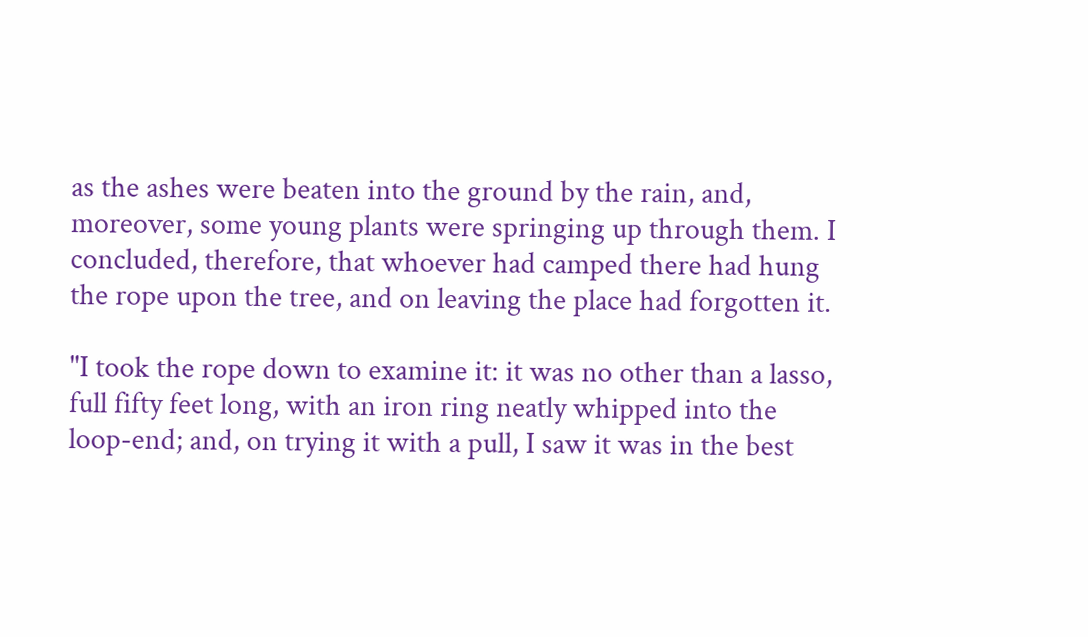as the ashes were beaten into the ground by the rain, and, moreover, some young plants were springing up through them. I concluded, therefore, that whoever had camped there had hung the rope upon the tree, and on leaving the place had forgotten it.

"I took the rope down to examine it: it was no other than a lasso, full fifty feet long, with an iron ring neatly whipped into the loop-end; and, on trying it with a pull, I saw it was in the best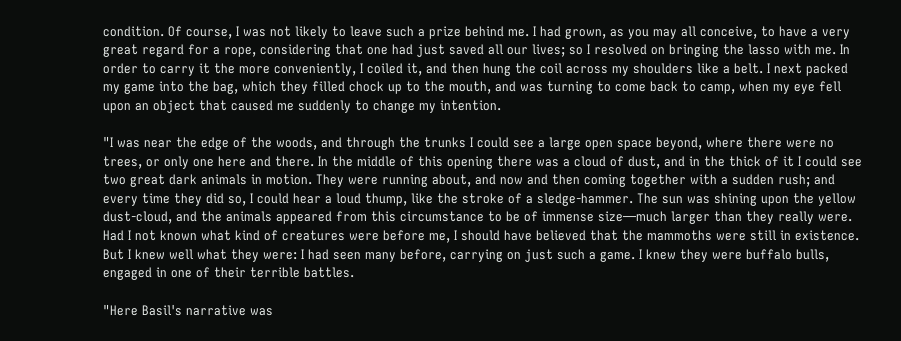condition. Of course, I was not likely to leave such a prize behind me. I had grown, as you may all conceive, to have a very great regard for a rope, considering that one had just saved all our lives; so I resolved on bringing the lasso with me. In order to carry it the more conveniently, I coiled it, and then hung the coil across my shoulders like a belt. I next packed my game into the bag, which they filled chock up to the mouth, and was turning to come back to camp, when my eye fell upon an object that caused me suddenly to change my intention.

"I was near the edge of the woods, and through the trunks I could see a large open space beyond, where there were no trees, or only one here and there. In the middle of this opening there was a cloud of dust, and in the thick of it I could see two great dark animals in motion. They were running about, and now and then coming together with a sudden rush; and every time they did so, I could hear a loud thump, like the stroke of a sledge-hammer. The sun was shining upon the yellow dust-cloud, and the animals appeared from this circumstance to be of immense size—much larger than they really were. Had I not known what kind of creatures were before me, I should have believed that the mammoths were still in existence. But I knew well what they were: I had seen many before, carrying on just such a game. I knew they were buffalo bulls, engaged in one of their terrible battles.

"Here Basil's narrative was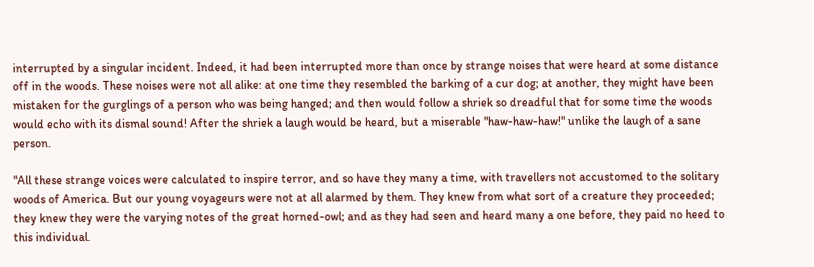interrupted by a singular incident. Indeed, it had been interrupted more than once by strange noises that were heard at some distance off in the woods. These noises were not all alike: at one time they resembled the barking of a cur dog; at another, they might have been mistaken for the gurglings of a person who was being hanged; and then would follow a shriek so dreadful that for some time the woods would echo with its dismal sound! After the shriek a laugh would be heard, but a miserable "haw-haw-haw!" unlike the laugh of a sane person.

"All these strange voices were calculated to inspire terror, and so have they many a time, with travellers not accustomed to the solitary woods of America. But our young voyageurs were not at all alarmed by them. They knew from what sort of a creature they proceeded; they knew they were the varying notes of the great horned-owl; and as they had seen and heard many a one before, they paid no heed to this individual.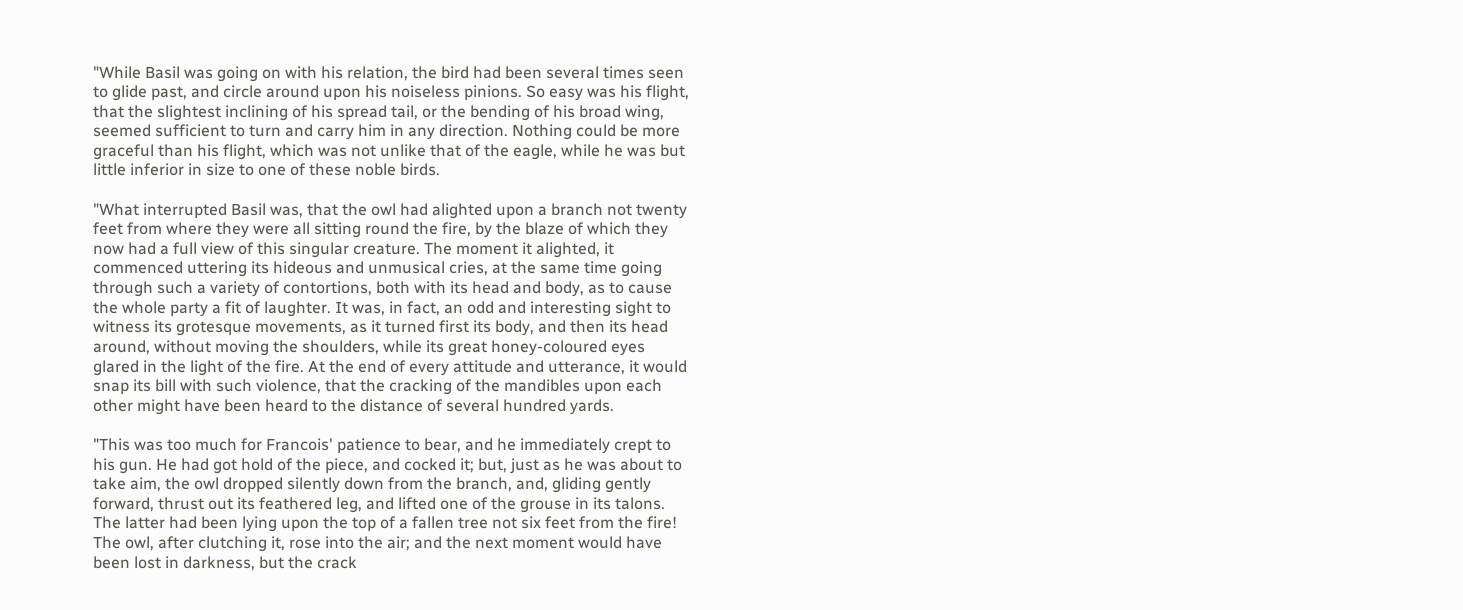"While Basil was going on with his relation, the bird had been several times seen to glide past, and circle around upon his noiseless pinions. So easy was his flight, that the slightest inclining of his spread tail, or the bending of his broad wing, seemed sufficient to turn and carry him in any direction. Nothing could be more graceful than his flight, which was not unlike that of the eagle, while he was but little inferior in size to one of these noble birds.

"What interrupted Basil was, that the owl had alighted upon a branch not twenty feet from where they were all sitting round the fire, by the blaze of which they now had a full view of this singular creature. The moment it alighted, it commenced uttering its hideous and unmusical cries, at the same time going through such a variety of contortions, both with its head and body, as to cause the whole party a fit of laughter. It was, in fact, an odd and interesting sight to witness its grotesque movements, as it turned first its body, and then its head around, without moving the shoulders, while its great honey-coloured eyes glared in the light of the fire. At the end of every attitude and utterance, it would snap its bill with such violence, that the cracking of the mandibles upon each other might have been heard to the distance of several hundred yards.

"This was too much for Francois' patience to bear, and he immediately crept to his gun. He had got hold of the piece, and cocked it; but, just as he was about to take aim, the owl dropped silently down from the branch, and, gliding gently forward, thrust out its feathered leg, and lifted one of the grouse in its talons. The latter had been lying upon the top of a fallen tree not six feet from the fire! The owl, after clutching it, rose into the air; and the next moment would have been lost in darkness, but the crack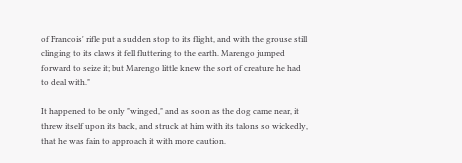of Francois' rifle put a sudden stop to its flight, and with the grouse still clinging to its claws it fell fluttering to the earth. Marengo jumped forward to seize it; but Marengo little knew the sort of creature he had to deal with."

It happened to be only "winged," and as soon as the dog came near, it threw itself upon its back, and struck at him with its talons so wickedly, that he was fain to approach it with more caution.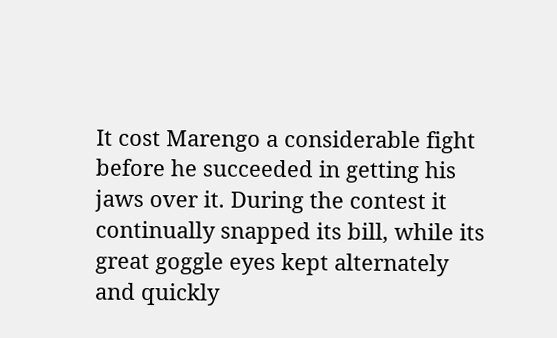It cost Marengo a considerable fight before he succeeded in getting his jaws over it. During the contest it continually snapped its bill, while its great goggle eyes kept alternately and quickly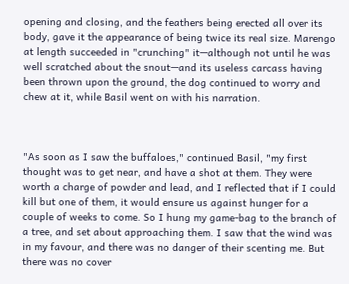opening and closing, and the feathers being erected all over its body, gave it the appearance of being twice its real size. Marengo at length succeeded in "crunching" it—although not until he was well scratched about the snout—and its useless carcass having been thrown upon the ground, the dog continued to worry and chew at it, while Basil went on with his narration.



"As soon as I saw the buffaloes," continued Basil, "my first thought was to get near, and have a shot at them. They were worth a charge of powder and lead, and I reflected that if I could kill but one of them, it would ensure us against hunger for a couple of weeks to come. So I hung my game-bag to the branch of a tree, and set about approaching them. I saw that the wind was in my favour, and there was no danger of their scenting me. But there was no cover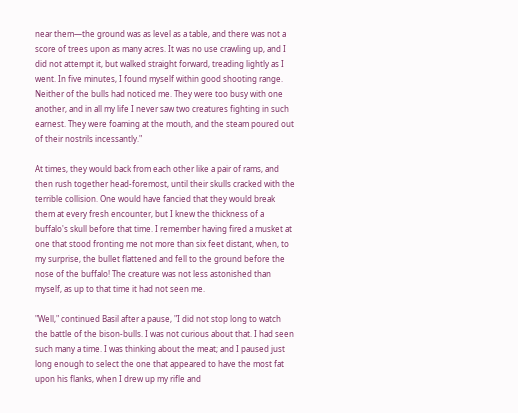near them—the ground was as level as a table, and there was not a score of trees upon as many acres. It was no use crawling up, and I did not attempt it, but walked straight forward, treading lightly as I went. In five minutes, I found myself within good shooting range. Neither of the bulls had noticed me. They were too busy with one another, and in all my life I never saw two creatures fighting in such earnest. They were foaming at the mouth, and the steam poured out of their nostrils incessantly."

At times, they would back from each other like a pair of rams, and then rush together head-foremost, until their skulls cracked with the terrible collision. One would have fancied that they would break them at every fresh encounter, but I knew the thickness of a buffalo's skull before that time. I remember having fired a musket at one that stood fronting me not more than six feet distant, when, to my surprise, the bullet flattened and fell to the ground before the nose of the buffalo! The creature was not less astonished than myself, as up to that time it had not seen me.

"Well," continued Basil after a pause, "I did not stop long to watch the battle of the bison-bulls. I was not curious about that. I had seen such many a time. I was thinking about the meat; and I paused just long enough to select the one that appeared to have the most fat upon his flanks, when I drew up my rifle and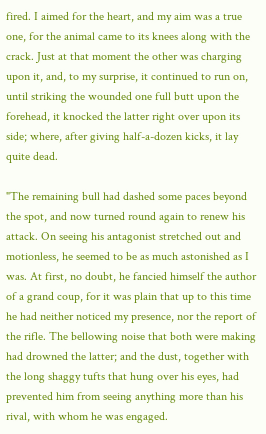fired. I aimed for the heart, and my aim was a true one, for the animal came to its knees along with the crack. Just at that moment the other was charging upon it, and, to my surprise, it continued to run on, until striking the wounded one full butt upon the forehead, it knocked the latter right over upon its side; where, after giving half-a-dozen kicks, it lay quite dead.

"The remaining bull had dashed some paces beyond the spot, and now turned round again to renew his attack. On seeing his antagonist stretched out and motionless, he seemed to be as much astonished as I was. At first, no doubt, he fancied himself the author of a grand coup, for it was plain that up to this time he had neither noticed my presence, nor the report of the rifle. The bellowing noise that both were making had drowned the latter; and the dust, together with the long shaggy tufts that hung over his eyes, had prevented him from seeing anything more than his rival, with whom he was engaged.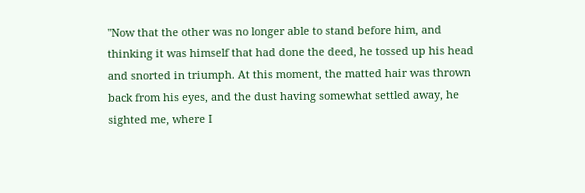"Now that the other was no longer able to stand before him, and thinking it was himself that had done the deed, he tossed up his head and snorted in triumph. At this moment, the matted hair was thrown back from his eyes, and the dust having somewhat settled away, he sighted me, where I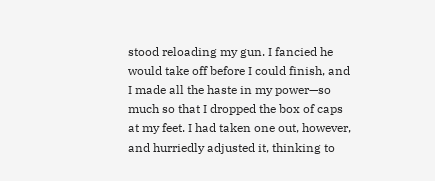stood reloading my gun. I fancied he would take off before I could finish, and I made all the haste in my power—so much so that I dropped the box of caps at my feet. I had taken one out, however, and hurriedly adjusted it, thinking to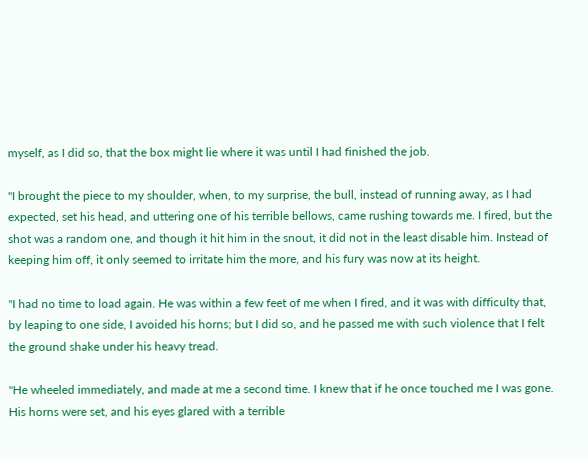myself, as I did so, that the box might lie where it was until I had finished the job.

"I brought the piece to my shoulder, when, to my surprise, the bull, instead of running away, as I had expected, set his head, and uttering one of his terrible bellows, came rushing towards me. I fired, but the shot was a random one, and though it hit him in the snout, it did not in the least disable him. Instead of keeping him off, it only seemed to irritate him the more, and his fury was now at its height.

"I had no time to load again. He was within a few feet of me when I fired, and it was with difficulty that, by leaping to one side, I avoided his horns; but I did so, and he passed me with such violence that I felt the ground shake under his heavy tread.

"He wheeled immediately, and made at me a second time. I knew that if he once touched me I was gone. His horns were set, and his eyes glared with a terrible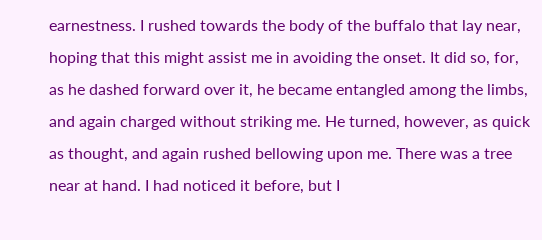earnestness. I rushed towards the body of the buffalo that lay near, hoping that this might assist me in avoiding the onset. It did so, for, as he dashed forward over it, he became entangled among the limbs, and again charged without striking me. He turned, however, as quick as thought, and again rushed bellowing upon me. There was a tree near at hand. I had noticed it before, but I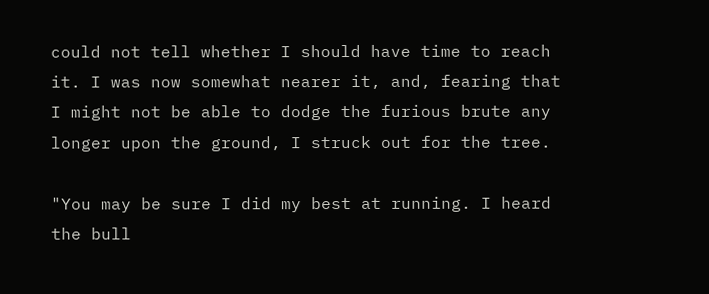could not tell whether I should have time to reach it. I was now somewhat nearer it, and, fearing that I might not be able to dodge the furious brute any longer upon the ground, I struck out for the tree.

"You may be sure I did my best at running. I heard the bull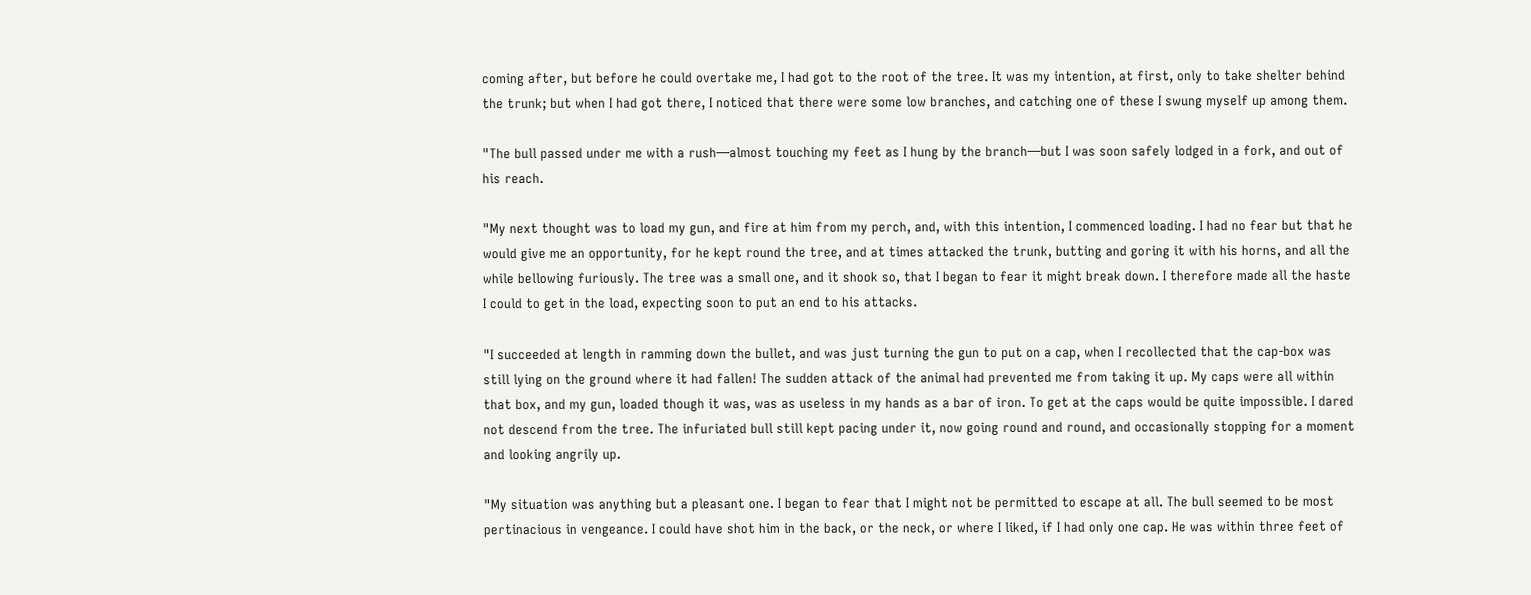coming after, but before he could overtake me, I had got to the root of the tree. It was my intention, at first, only to take shelter behind the trunk; but when I had got there, I noticed that there were some low branches, and catching one of these I swung myself up among them.

"The bull passed under me with a rush—almost touching my feet as I hung by the branch—but I was soon safely lodged in a fork, and out of his reach.

"My next thought was to load my gun, and fire at him from my perch, and, with this intention, I commenced loading. I had no fear but that he would give me an opportunity, for he kept round the tree, and at times attacked the trunk, butting and goring it with his horns, and all the while bellowing furiously. The tree was a small one, and it shook so, that I began to fear it might break down. I therefore made all the haste I could to get in the load, expecting soon to put an end to his attacks.

"I succeeded at length in ramming down the bullet, and was just turning the gun to put on a cap, when I recollected that the cap-box was still lying on the ground where it had fallen! The sudden attack of the animal had prevented me from taking it up. My caps were all within that box, and my gun, loaded though it was, was as useless in my hands as a bar of iron. To get at the caps would be quite impossible. I dared not descend from the tree. The infuriated bull still kept pacing under it, now going round and round, and occasionally stopping for a moment and looking angrily up.

"My situation was anything but a pleasant one. I began to fear that I might not be permitted to escape at all. The bull seemed to be most pertinacious in vengeance. I could have shot him in the back, or the neck, or where I liked, if I had only one cap. He was within three feet of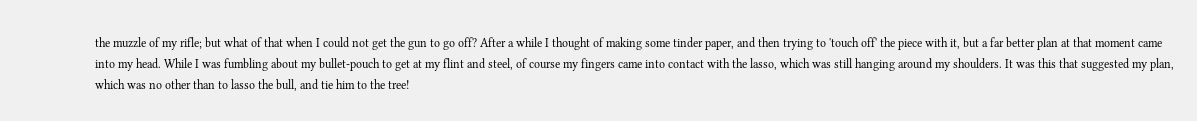the muzzle of my rifle; but what of that when I could not get the gun to go off? After a while I thought of making some tinder paper, and then trying to 'touch off' the piece with it, but a far better plan at that moment came into my head. While I was fumbling about my bullet-pouch to get at my flint and steel, of course my fingers came into contact with the lasso, which was still hanging around my shoulders. It was this that suggested my plan, which was no other than to lasso the bull, and tie him to the tree!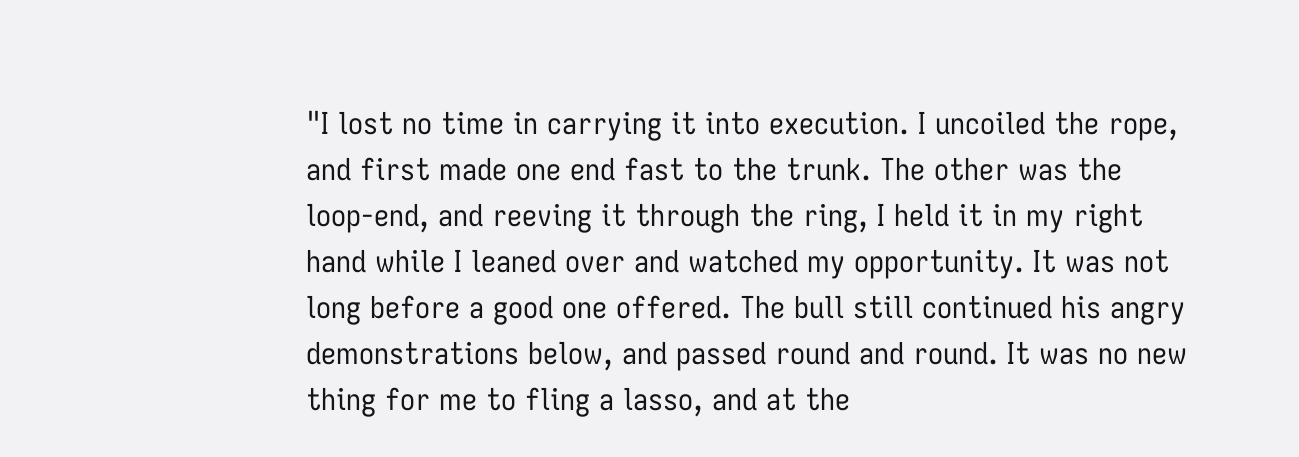"I lost no time in carrying it into execution. I uncoiled the rope, and first made one end fast to the trunk. The other was the loop-end, and reeving it through the ring, I held it in my right hand while I leaned over and watched my opportunity. It was not long before a good one offered. The bull still continued his angry demonstrations below, and passed round and round. It was no new thing for me to fling a lasso, and at the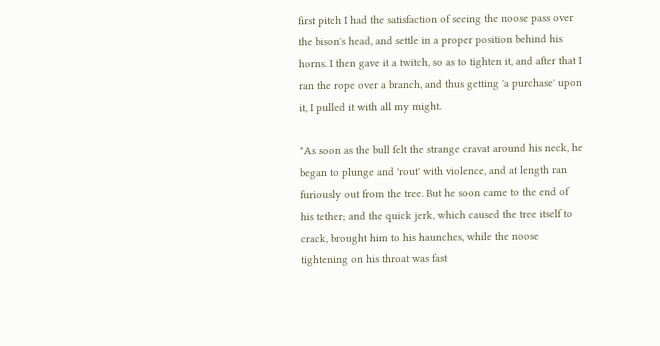first pitch I had the satisfaction of seeing the noose pass over the bison's head, and settle in a proper position behind his horns. I then gave it a twitch, so as to tighten it, and after that I ran the rope over a branch, and thus getting 'a purchase' upon it, I pulled it with all my might.

"As soon as the bull felt the strange cravat around his neck, he began to plunge and 'rout' with violence, and at length ran furiously out from the tree. But he soon came to the end of his tether; and the quick jerk, which caused the tree itself to crack, brought him to his haunches, while the noose tightening on his throat was fast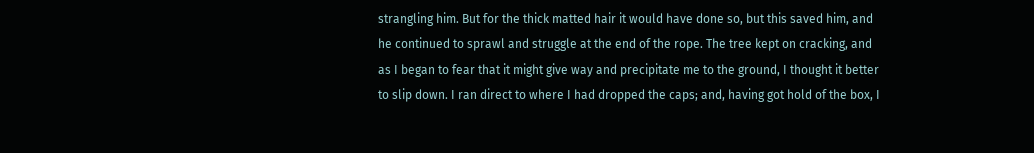strangling him. But for the thick matted hair it would have done so, but this saved him, and he continued to sprawl and struggle at the end of the rope. The tree kept on cracking, and as I began to fear that it might give way and precipitate me to the ground, I thought it better to slip down. I ran direct to where I had dropped the caps; and, having got hold of the box, I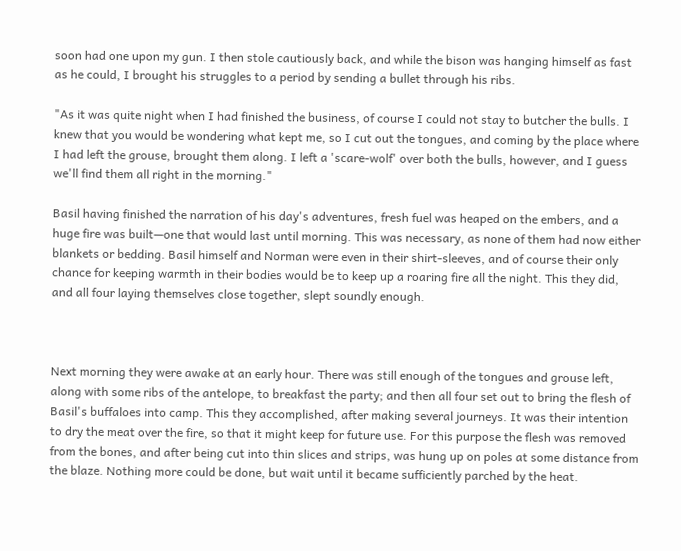soon had one upon my gun. I then stole cautiously back, and while the bison was hanging himself as fast as he could, I brought his struggles to a period by sending a bullet through his ribs.

"As it was quite night when I had finished the business, of course I could not stay to butcher the bulls. I knew that you would be wondering what kept me, so I cut out the tongues, and coming by the place where I had left the grouse, brought them along. I left a 'scare-wolf' over both the bulls, however, and I guess we'll find them all right in the morning."

Basil having finished the narration of his day's adventures, fresh fuel was heaped on the embers, and a huge fire was built—one that would last until morning. This was necessary, as none of them had now either blankets or bedding. Basil himself and Norman were even in their shirt-sleeves, and of course their only chance for keeping warmth in their bodies would be to keep up a roaring fire all the night. This they did, and all four laying themselves close together, slept soundly enough.



Next morning they were awake at an early hour. There was still enough of the tongues and grouse left, along with some ribs of the antelope, to breakfast the party; and then all four set out to bring the flesh of Basil's buffaloes into camp. This they accomplished, after making several journeys. It was their intention to dry the meat over the fire, so that it might keep for future use. For this purpose the flesh was removed from the bones, and after being cut into thin slices and strips, was hung up on poles at some distance from the blaze. Nothing more could be done, but wait until it became sufficiently parched by the heat.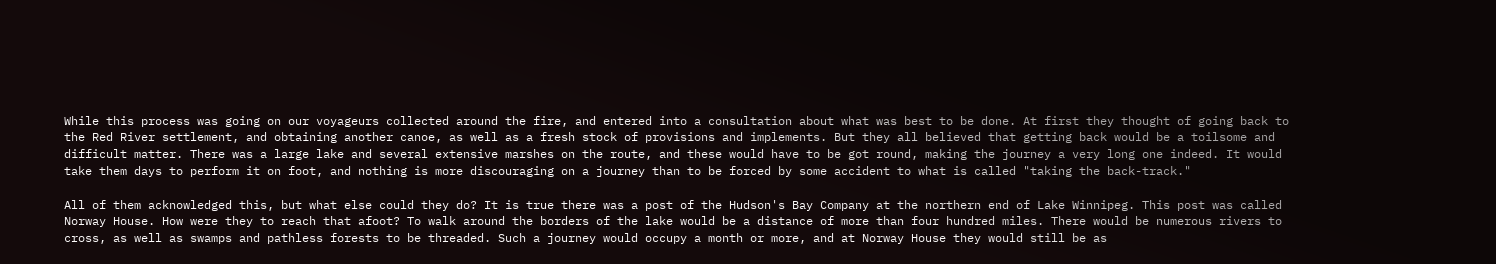While this process was going on our voyageurs collected around the fire, and entered into a consultation about what was best to be done. At first they thought of going back to the Red River settlement, and obtaining another canoe, as well as a fresh stock of provisions and implements. But they all believed that getting back would be a toilsome and difficult matter. There was a large lake and several extensive marshes on the route, and these would have to be got round, making the journey a very long one indeed. It would take them days to perform it on foot, and nothing is more discouraging on a journey than to be forced by some accident to what is called "taking the back-track."

All of them acknowledged this, but what else could they do? It is true there was a post of the Hudson's Bay Company at the northern end of Lake Winnipeg. This post was called Norway House. How were they to reach that afoot? To walk around the borders of the lake would be a distance of more than four hundred miles. There would be numerous rivers to cross, as well as swamps and pathless forests to be threaded. Such a journey would occupy a month or more, and at Norway House they would still be as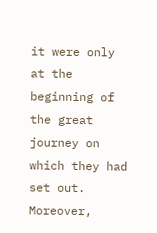it were only at the beginning of the great journey on which they had set out. Moreover,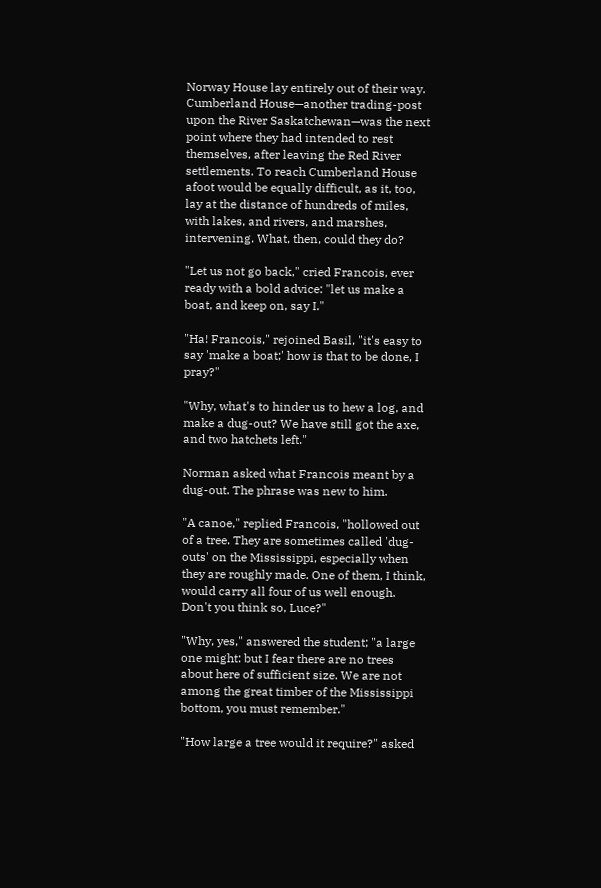Norway House lay entirely out of their way. Cumberland House—another trading-post upon the River Saskatchewan—was the next point where they had intended to rest themselves, after leaving the Red River settlements. To reach Cumberland House afoot would be equally difficult, as it, too, lay at the distance of hundreds of miles, with lakes, and rivers, and marshes, intervening. What, then, could they do?

"Let us not go back," cried Francois, ever ready with a bold advice: "let us make a boat, and keep on, say I."

"Ha! Francois," rejoined Basil, "it's easy to say 'make a boat;' how is that to be done, I pray?"

"Why, what's to hinder us to hew a log, and make a dug-out? We have still got the axe, and two hatchets left."

Norman asked what Francois meant by a dug-out. The phrase was new to him.

"A canoe," replied Francois, "hollowed out of a tree. They are sometimes called 'dug-outs' on the Mississippi, especially when they are roughly made. One of them, I think, would carry all four of us well enough. Don't you think so, Luce?"

"Why, yes," answered the student; "a large one might: but I fear there are no trees about here of sufficient size. We are not among the great timber of the Mississippi bottom, you must remember."

"How large a tree would it require?" asked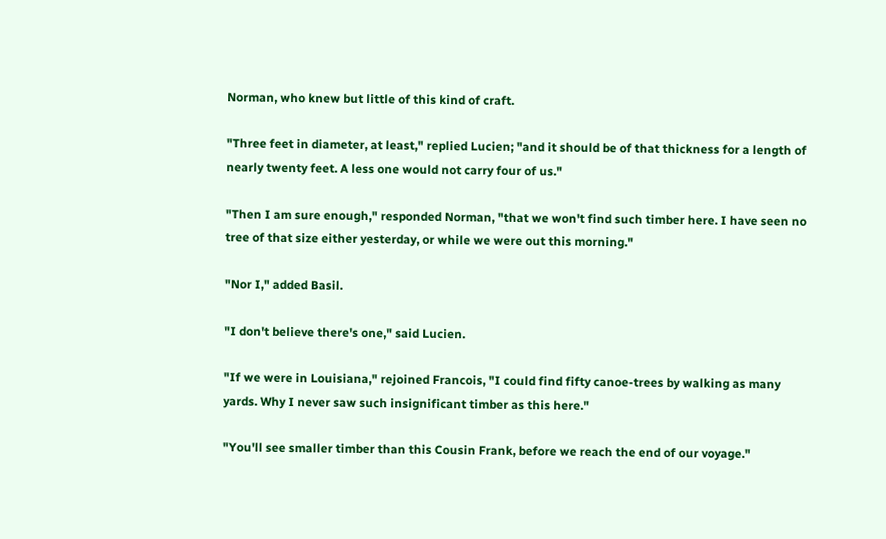Norman, who knew but little of this kind of craft.

"Three feet in diameter, at least," replied Lucien; "and it should be of that thickness for a length of nearly twenty feet. A less one would not carry four of us."

"Then I am sure enough," responded Norman, "that we won't find such timber here. I have seen no tree of that size either yesterday, or while we were out this morning."

"Nor I," added Basil.

"I don't believe there's one," said Lucien.

"If we were in Louisiana," rejoined Francois, "I could find fifty canoe-trees by walking as many yards. Why I never saw such insignificant timber as this here."

"You'll see smaller timber than this Cousin Frank, before we reach the end of our voyage."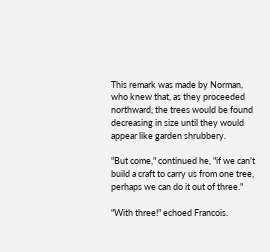This remark was made by Norman, who knew that, as they proceeded northward, the trees would be found decreasing in size until they would appear like garden shrubbery.

"But come," continued he, "if we can't build a craft to carry us from one tree, perhaps we can do it out of three."

"With three!" echoed Francois.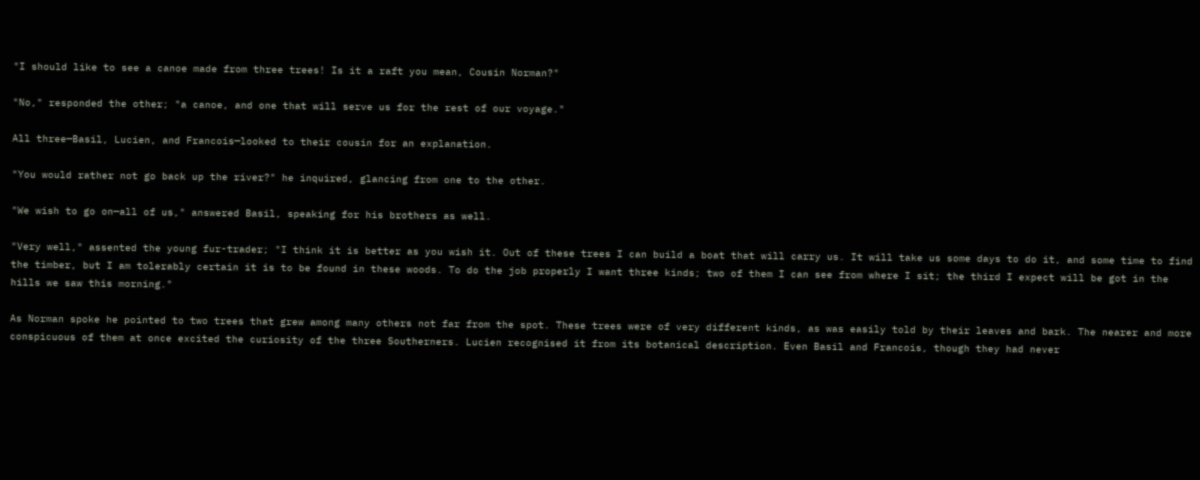"I should like to see a canoe made from three trees! Is it a raft you mean, Cousin Norman?"

"No," responded the other; "a canoe, and one that will serve us for the rest of our voyage."

All three—Basil, Lucien, and Francois—looked to their cousin for an explanation.

"You would rather not go back up the river?" he inquired, glancing from one to the other.

"We wish to go on—all of us," answered Basil, speaking for his brothers as well.

"Very well," assented the young fur-trader; "I think it is better as you wish it. Out of these trees I can build a boat that will carry us. It will take us some days to do it, and some time to find the timber, but I am tolerably certain it is to be found in these woods. To do the job properly I want three kinds; two of them I can see from where I sit; the third I expect will be got in the hills we saw this morning."

As Norman spoke he pointed to two trees that grew among many others not far from the spot. These trees were of very different kinds, as was easily told by their leaves and bark. The nearer and more conspicuous of them at once excited the curiosity of the three Southerners. Lucien recognised it from its botanical description. Even Basil and Francois, though they had never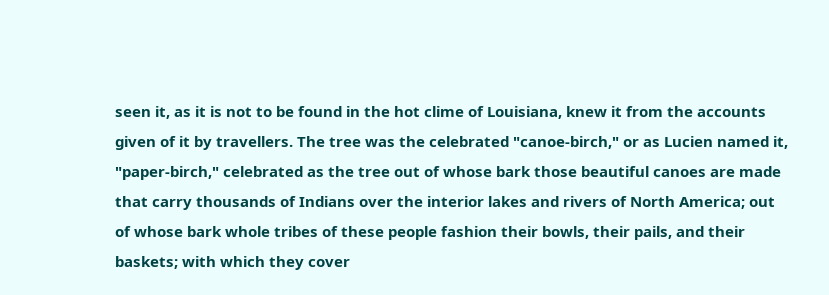seen it, as it is not to be found in the hot clime of Louisiana, knew it from the accounts given of it by travellers. The tree was the celebrated "canoe-birch," or as Lucien named it, "paper-birch," celebrated as the tree out of whose bark those beautiful canoes are made that carry thousands of Indians over the interior lakes and rivers of North America; out of whose bark whole tribes of these people fashion their bowls, their pails, and their baskets; with which they cover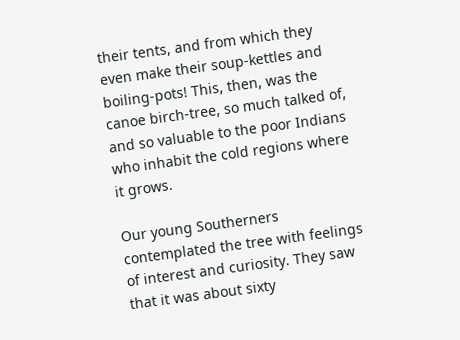their tents, and from which they even make their soup-kettles and boiling-pots! This, then, was the canoe birch-tree, so much talked of, and so valuable to the poor Indians who inhabit the cold regions where it grows.

Our young Southerners contemplated the tree with feelings of interest and curiosity. They saw that it was about sixty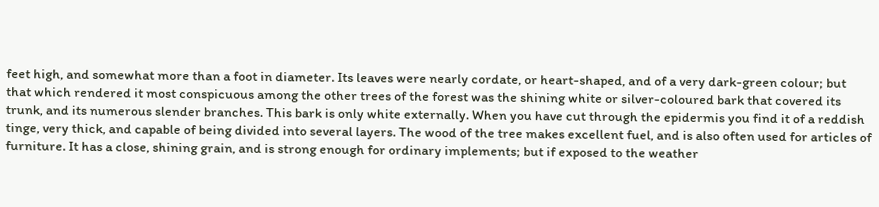feet high, and somewhat more than a foot in diameter. Its leaves were nearly cordate, or heart-shaped, and of a very dark-green colour; but that which rendered it most conspicuous among the other trees of the forest was the shining white or silver-coloured bark that covered its trunk, and its numerous slender branches. This bark is only white externally. When you have cut through the epidermis you find it of a reddish tinge, very thick, and capable of being divided into several layers. The wood of the tree makes excellent fuel, and is also often used for articles of furniture. It has a close, shining grain, and is strong enough for ordinary implements; but if exposed to the weather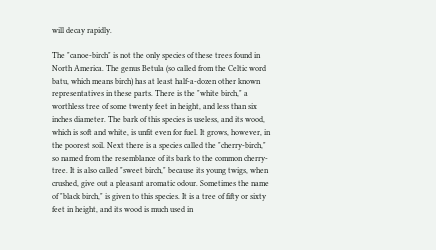will decay rapidly.

The "canoe-birch" is not the only species of these trees found in North America. The genus Betula (so called from the Celtic word batu, which means birch) has at least half-a-dozen other known representatives in these parts. There is the "white birch," a worthless tree of some twenty feet in height, and less than six inches diameter. The bark of this species is useless, and its wood, which is soft and white, is unfit even for fuel. It grows, however, in the poorest soil. Next there is a species called the "cherry-birch," so named from the resemblance of its bark to the common cherry-tree. It is also called "sweet birch," because its young twigs, when crushed, give out a pleasant aromatic odour. Sometimes the name of "black birch," is given to this species. It is a tree of fifty or sixty feet in height, and its wood is much used in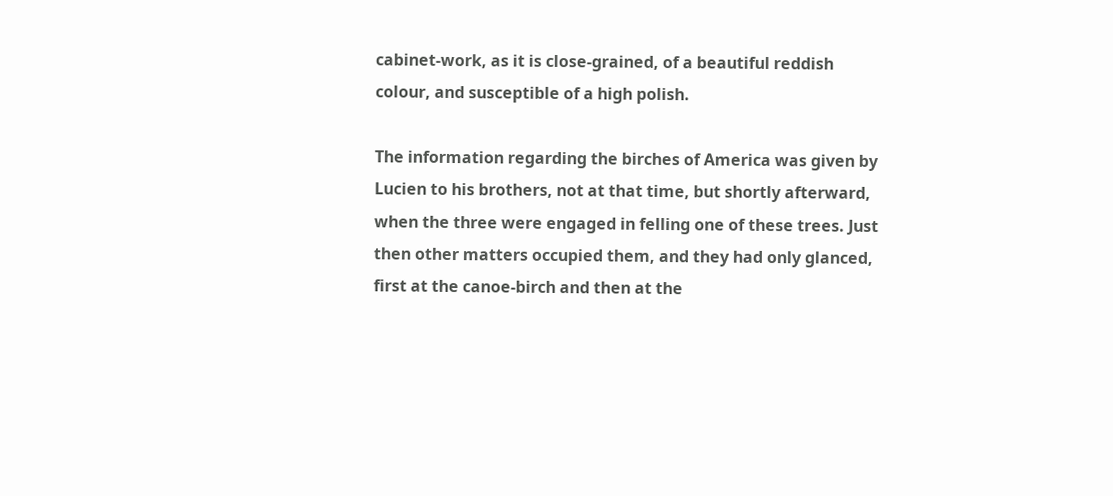cabinet-work, as it is close-grained, of a beautiful reddish colour, and susceptible of a high polish.

The information regarding the birches of America was given by Lucien to his brothers, not at that time, but shortly afterward, when the three were engaged in felling one of these trees. Just then other matters occupied them, and they had only glanced, first at the canoe-birch and then at the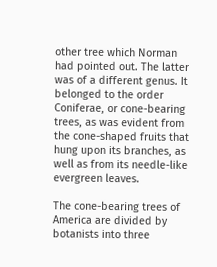other tree which Norman had pointed out. The latter was of a different genus. It belonged to the order Coniferae, or cone-bearing trees, as was evident from the cone-shaped fruits that hung upon its branches, as well as from its needle-like evergreen leaves.

The cone-bearing trees of America are divided by botanists into three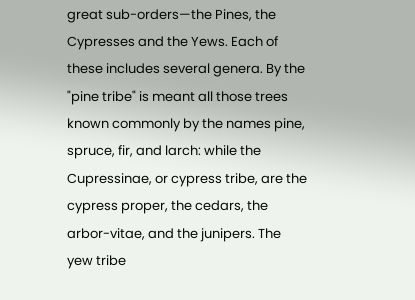great sub-orders—the Pines, the Cypresses and the Yews. Each of these includes several genera. By the "pine tribe" is meant all those trees known commonly by the names pine, spruce, fir, and larch: while the Cupressinae, or cypress tribe, are the cypress proper, the cedars, the arbor-vitae, and the junipers. The yew tribe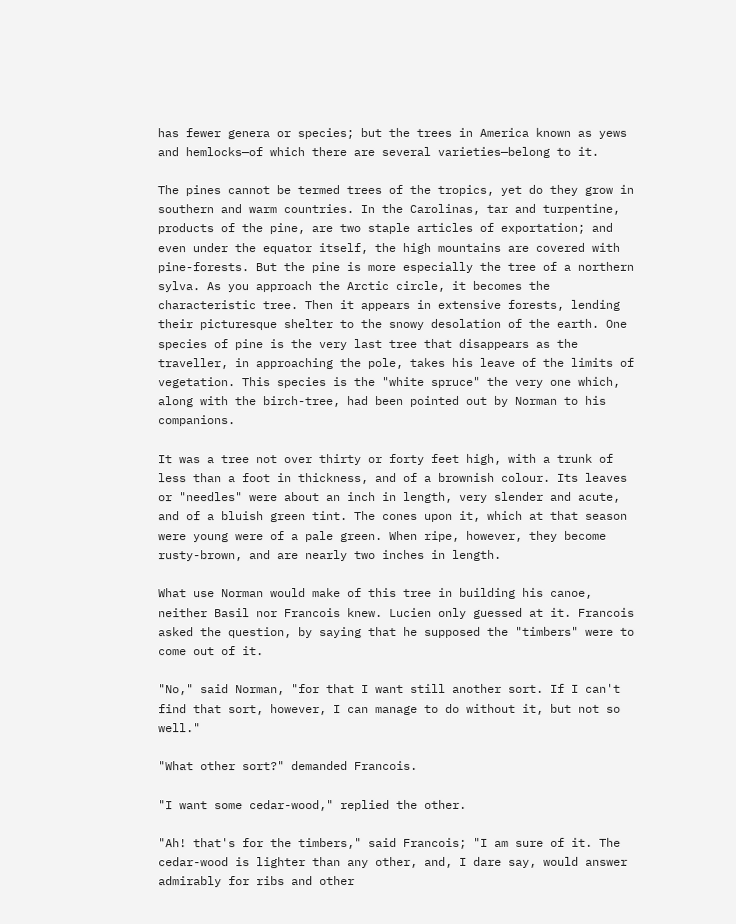has fewer genera or species; but the trees in America known as yews and hemlocks—of which there are several varieties—belong to it.

The pines cannot be termed trees of the tropics, yet do they grow in southern and warm countries. In the Carolinas, tar and turpentine, products of the pine, are two staple articles of exportation; and even under the equator itself, the high mountains are covered with pine-forests. But the pine is more especially the tree of a northern sylva. As you approach the Arctic circle, it becomes the characteristic tree. Then it appears in extensive forests, lending their picturesque shelter to the snowy desolation of the earth. One species of pine is the very last tree that disappears as the traveller, in approaching the pole, takes his leave of the limits of vegetation. This species is the "white spruce" the very one which, along with the birch-tree, had been pointed out by Norman to his companions.

It was a tree not over thirty or forty feet high, with a trunk of less than a foot in thickness, and of a brownish colour. Its leaves or "needles" were about an inch in length, very slender and acute, and of a bluish green tint. The cones upon it, which at that season were young were of a pale green. When ripe, however, they become rusty-brown, and are nearly two inches in length.

What use Norman would make of this tree in building his canoe, neither Basil nor Francois knew. Lucien only guessed at it. Francois asked the question, by saying that he supposed the "timbers" were to come out of it.

"No," said Norman, "for that I want still another sort. If I can't find that sort, however, I can manage to do without it, but not so well."

"What other sort?" demanded Francois.

"I want some cedar-wood," replied the other.

"Ah! that's for the timbers," said Francois; "I am sure of it. The cedar-wood is lighter than any other, and, I dare say, would answer admirably for ribs and other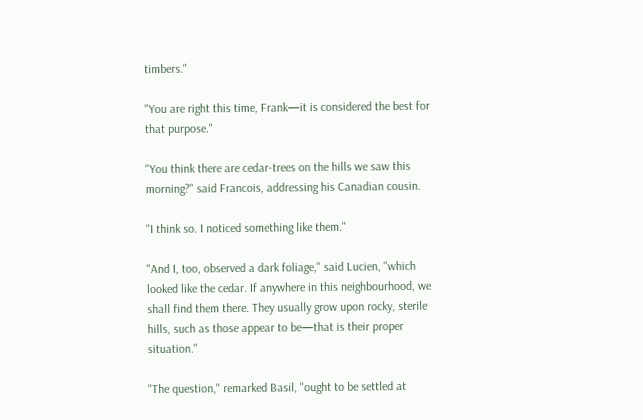timbers."

"You are right this time, Frank—it is considered the best for that purpose."

"You think there are cedar-trees on the hills we saw this morning?" said Francois, addressing his Canadian cousin.

"I think so. I noticed something like them."

"And I, too, observed a dark foliage," said Lucien, "which looked like the cedar. If anywhere in this neighbourhood, we shall find them there. They usually grow upon rocky, sterile hills, such as those appear to be—that is their proper situation."

"The question," remarked Basil, "ought to be settled at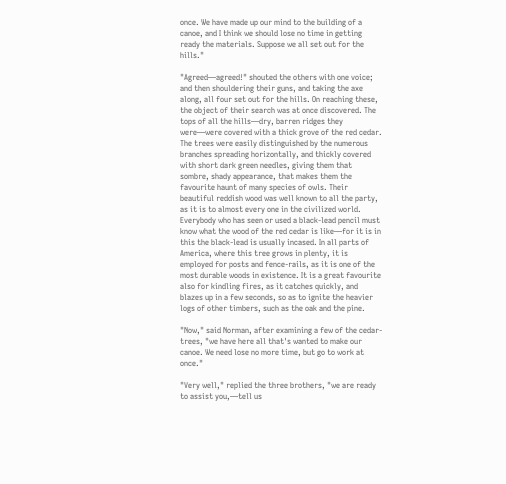once. We have made up our mind to the building of a canoe, and I think we should lose no time in getting ready the materials. Suppose we all set out for the hills."

"Agreed—agreed!" shouted the others with one voice; and then shouldering their guns, and taking the axe along, all four set out for the hills. On reaching these, the object of their search was at once discovered. The tops of all the hills—dry, barren ridges they were—were covered with a thick grove of the red cedar. The trees were easily distinguished by the numerous branches spreading horizontally, and thickly covered with short dark green needles, giving them that sombre, shady appearance, that makes them the favourite haunt of many species of owls. Their beautiful reddish wood was well known to all the party, as it is to almost every one in the civilized world. Everybody who has seen or used a black-lead pencil must know what the wood of the red cedar is like—for it is in this the black-lead is usually incased. In all parts of America, where this tree grows in plenty, it is employed for posts and fence-rails, as it is one of the most durable woods in existence. It is a great favourite also for kindling fires, as it catches quickly, and blazes up in a few seconds, so as to ignite the heavier logs of other timbers, such as the oak and the pine.

"Now," said Norman, after examining a few of the cedar-trees, "we have here all that's wanted to make our canoe. We need lose no more time, but go to work at once."

"Very well," replied the three brothers, "we are ready to assist you,—tell us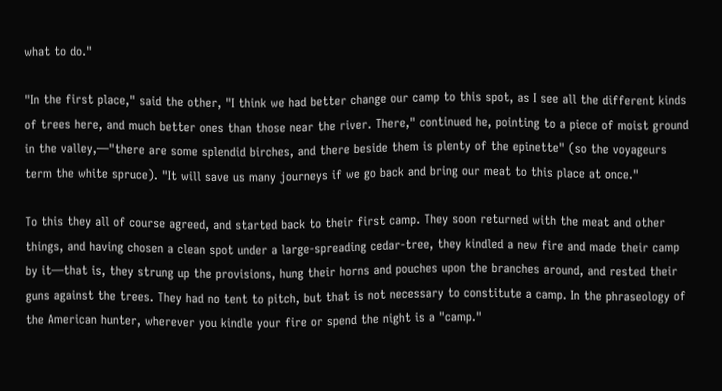what to do."

"In the first place," said the other, "I think we had better change our camp to this spot, as I see all the different kinds of trees here, and much better ones than those near the river. There," continued he, pointing to a piece of moist ground in the valley,—"there are some splendid birches, and there beside them is plenty of the epinette" (so the voyageurs term the white spruce). "It will save us many journeys if we go back and bring our meat to this place at once."

To this they all of course agreed, and started back to their first camp. They soon returned with the meat and other things, and having chosen a clean spot under a large-spreading cedar-tree, they kindled a new fire and made their camp by it—that is, they strung up the provisions, hung their horns and pouches upon the branches around, and rested their guns against the trees. They had no tent to pitch, but that is not necessary to constitute a camp. In the phraseology of the American hunter, wherever you kindle your fire or spend the night is a "camp."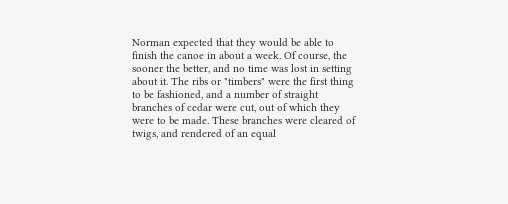Norman expected that they would be able to finish the canoe in about a week. Of course, the sooner the better, and no time was lost in setting about it. The ribs or "timbers" were the first thing to be fashioned, and a number of straight branches of cedar were cut, out of which they were to be made. These branches were cleared of twigs, and rendered of an equal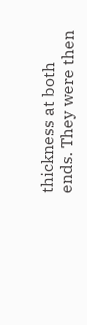thickness at both ends. They were then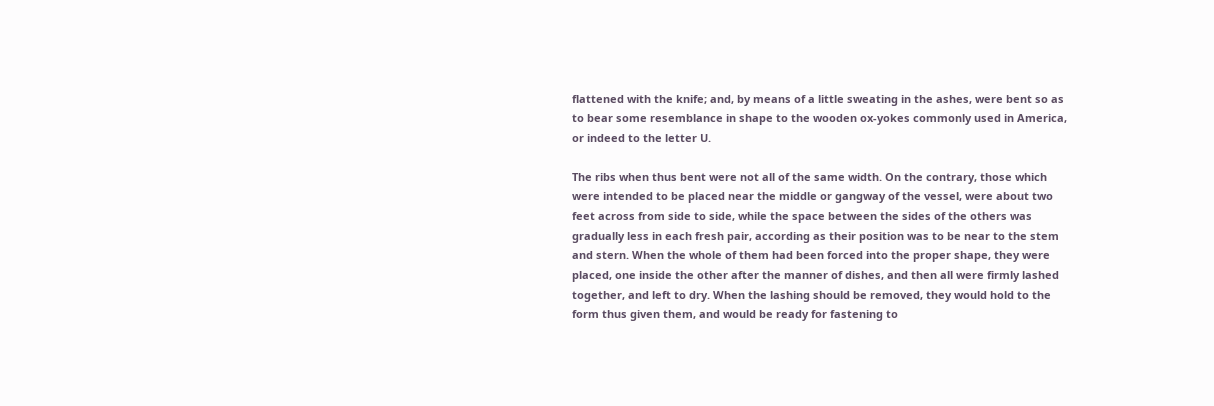flattened with the knife; and, by means of a little sweating in the ashes, were bent so as to bear some resemblance in shape to the wooden ox-yokes commonly used in America, or indeed to the letter U.

The ribs when thus bent were not all of the same width. On the contrary, those which were intended to be placed near the middle or gangway of the vessel, were about two feet across from side to side, while the space between the sides of the others was gradually less in each fresh pair, according as their position was to be near to the stem and stern. When the whole of them had been forced into the proper shape, they were placed, one inside the other after the manner of dishes, and then all were firmly lashed together, and left to dry. When the lashing should be removed, they would hold to the form thus given them, and would be ready for fastening to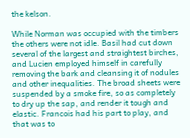the kelson.

While Norman was occupied with the timbers the others were not idle. Basil had cut down several of the largest and straightest birches, and Lucien employed himself in carefully removing the bark and cleansing it of nodules and other inequalities. The broad sheets were suspended by a smoke fire, so as completely to dry up the sap, and render it tough and elastic. Francois had his part to play, and that was to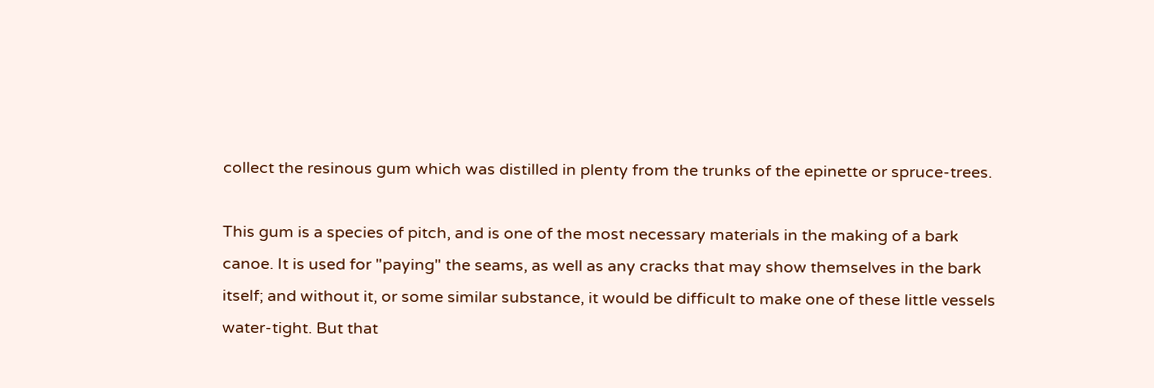collect the resinous gum which was distilled in plenty from the trunks of the epinette or spruce-trees.

This gum is a species of pitch, and is one of the most necessary materials in the making of a bark canoe. It is used for "paying" the seams, as well as any cracks that may show themselves in the bark itself; and without it, or some similar substance, it would be difficult to make one of these little vessels water-tight. But that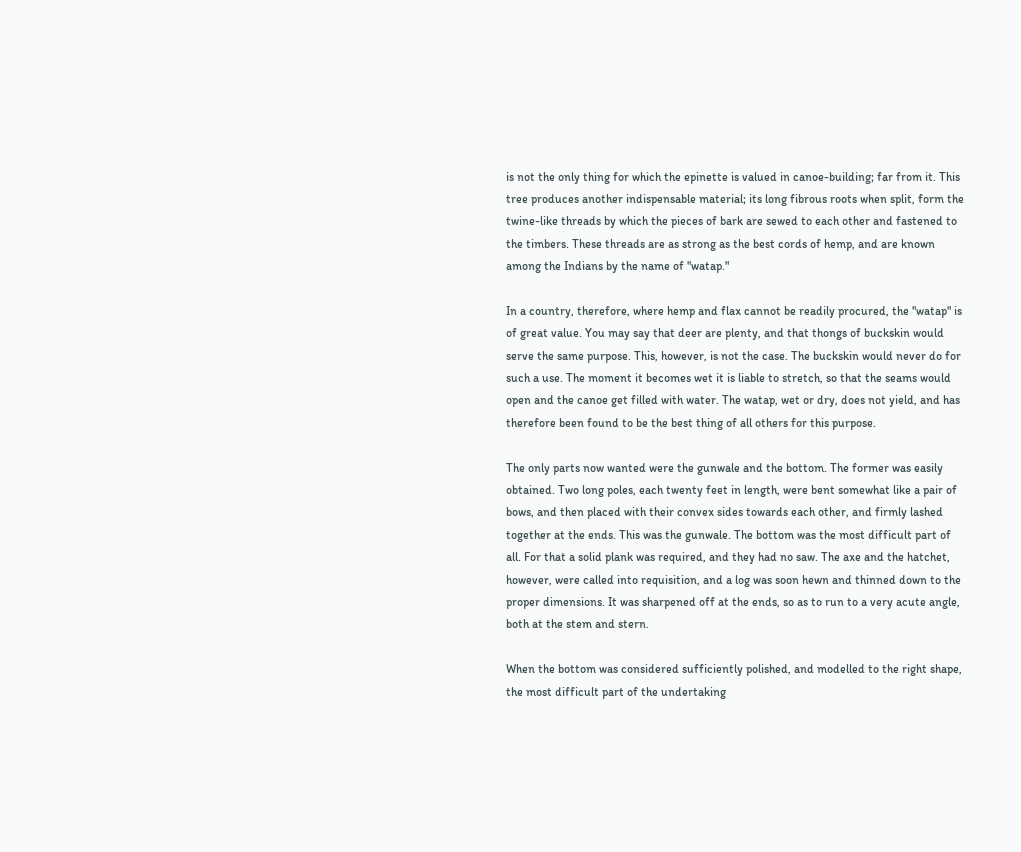is not the only thing for which the epinette is valued in canoe-building; far from it. This tree produces another indispensable material; its long fibrous roots when split, form the twine-like threads by which the pieces of bark are sewed to each other and fastened to the timbers. These threads are as strong as the best cords of hemp, and are known among the Indians by the name of "watap."

In a country, therefore, where hemp and flax cannot be readily procured, the "watap" is of great value. You may say that deer are plenty, and that thongs of buckskin would serve the same purpose. This, however, is not the case. The buckskin would never do for such a use. The moment it becomes wet it is liable to stretch, so that the seams would open and the canoe get filled with water. The watap, wet or dry, does not yield, and has therefore been found to be the best thing of all others for this purpose.

The only parts now wanted were the gunwale and the bottom. The former was easily obtained. Two long poles, each twenty feet in length, were bent somewhat like a pair of bows, and then placed with their convex sides towards each other, and firmly lashed together at the ends. This was the gunwale. The bottom was the most difficult part of all. For that a solid plank was required, and they had no saw. The axe and the hatchet, however, were called into requisition, and a log was soon hewn and thinned down to the proper dimensions. It was sharpened off at the ends, so as to run to a very acute angle, both at the stem and stern.

When the bottom was considered sufficiently polished, and modelled to the right shape, the most difficult part of the undertaking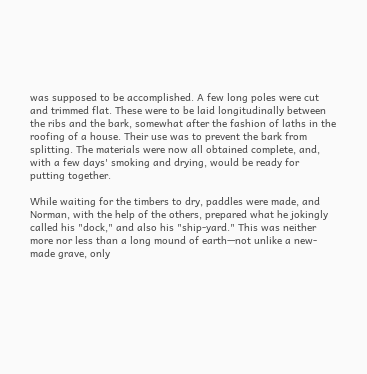was supposed to be accomplished. A few long poles were cut and trimmed flat. These were to be laid longitudinally between the ribs and the bark, somewhat after the fashion of laths in the roofing of a house. Their use was to prevent the bark from splitting. The materials were now all obtained complete, and, with a few days' smoking and drying, would be ready for putting together.

While waiting for the timbers to dry, paddles were made, and Norman, with the help of the others, prepared what he jokingly called his "dock," and also his "ship-yard." This was neither more nor less than a long mound of earth—not unlike a new-made grave, only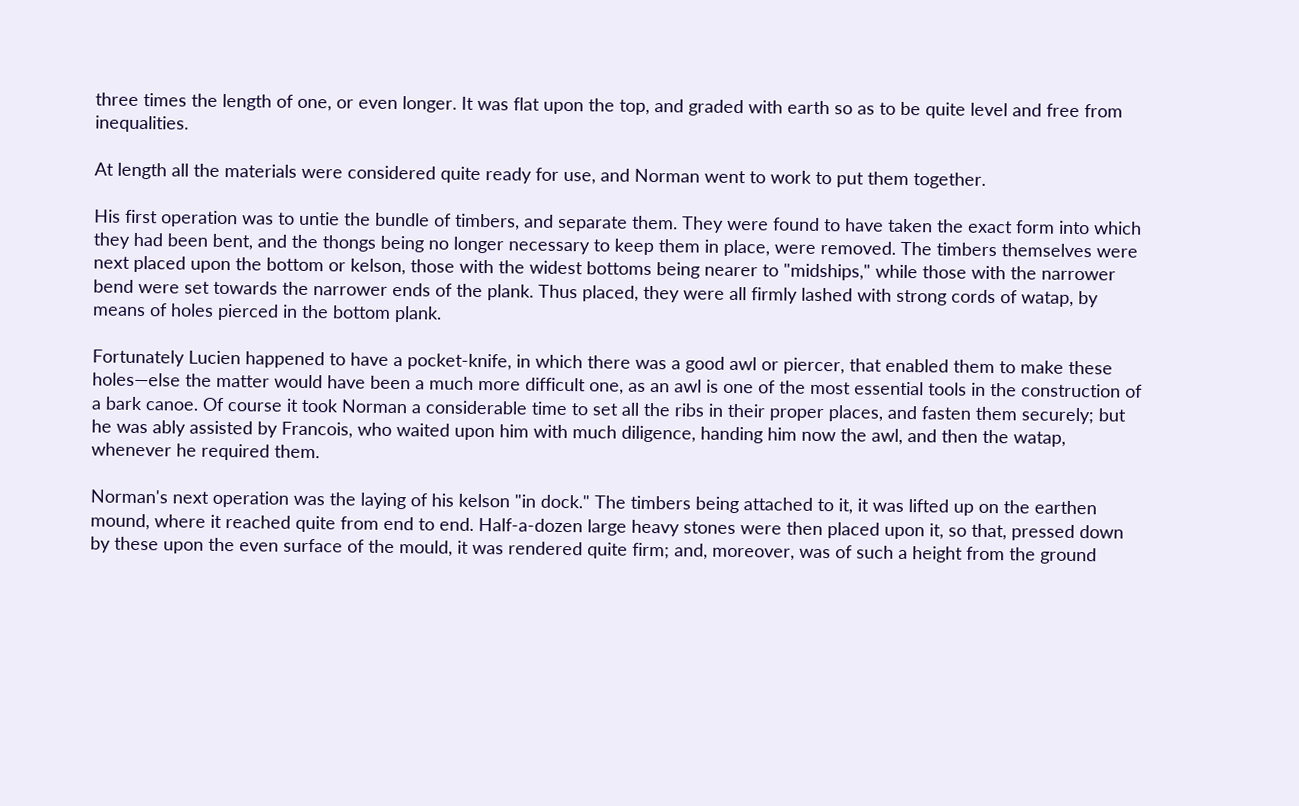three times the length of one, or even longer. It was flat upon the top, and graded with earth so as to be quite level and free from inequalities.

At length all the materials were considered quite ready for use, and Norman went to work to put them together.

His first operation was to untie the bundle of timbers, and separate them. They were found to have taken the exact form into which they had been bent, and the thongs being no longer necessary to keep them in place, were removed. The timbers themselves were next placed upon the bottom or kelson, those with the widest bottoms being nearer to "midships," while those with the narrower bend were set towards the narrower ends of the plank. Thus placed, they were all firmly lashed with strong cords of watap, by means of holes pierced in the bottom plank.

Fortunately Lucien happened to have a pocket-knife, in which there was a good awl or piercer, that enabled them to make these holes—else the matter would have been a much more difficult one, as an awl is one of the most essential tools in the construction of a bark canoe. Of course it took Norman a considerable time to set all the ribs in their proper places, and fasten them securely; but he was ably assisted by Francois, who waited upon him with much diligence, handing him now the awl, and then the watap, whenever he required them.

Norman's next operation was the laying of his kelson "in dock." The timbers being attached to it, it was lifted up on the earthen mound, where it reached quite from end to end. Half-a-dozen large heavy stones were then placed upon it, so that, pressed down by these upon the even surface of the mould, it was rendered quite firm; and, moreover, was of such a height from the ground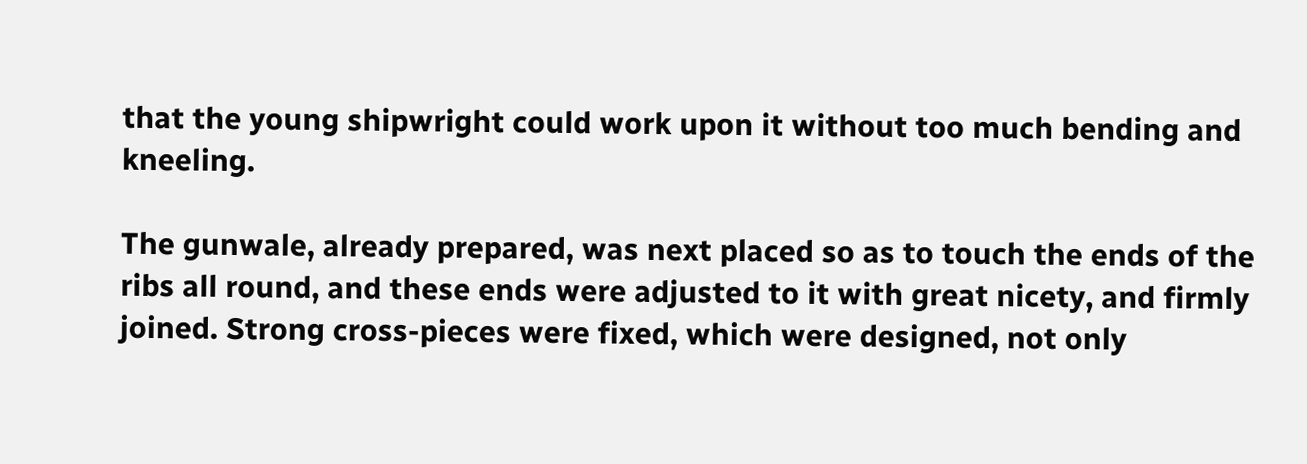that the young shipwright could work upon it without too much bending and kneeling.

The gunwale, already prepared, was next placed so as to touch the ends of the ribs all round, and these ends were adjusted to it with great nicety, and firmly joined. Strong cross-pieces were fixed, which were designed, not only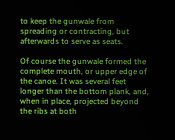to keep the gunwale from spreading or contracting, but afterwards to serve as seats.

Of course the gunwale formed the complete mouth, or upper edge of the canoe. It was several feet longer than the bottom plank, and, when in place, projected beyond the ribs at both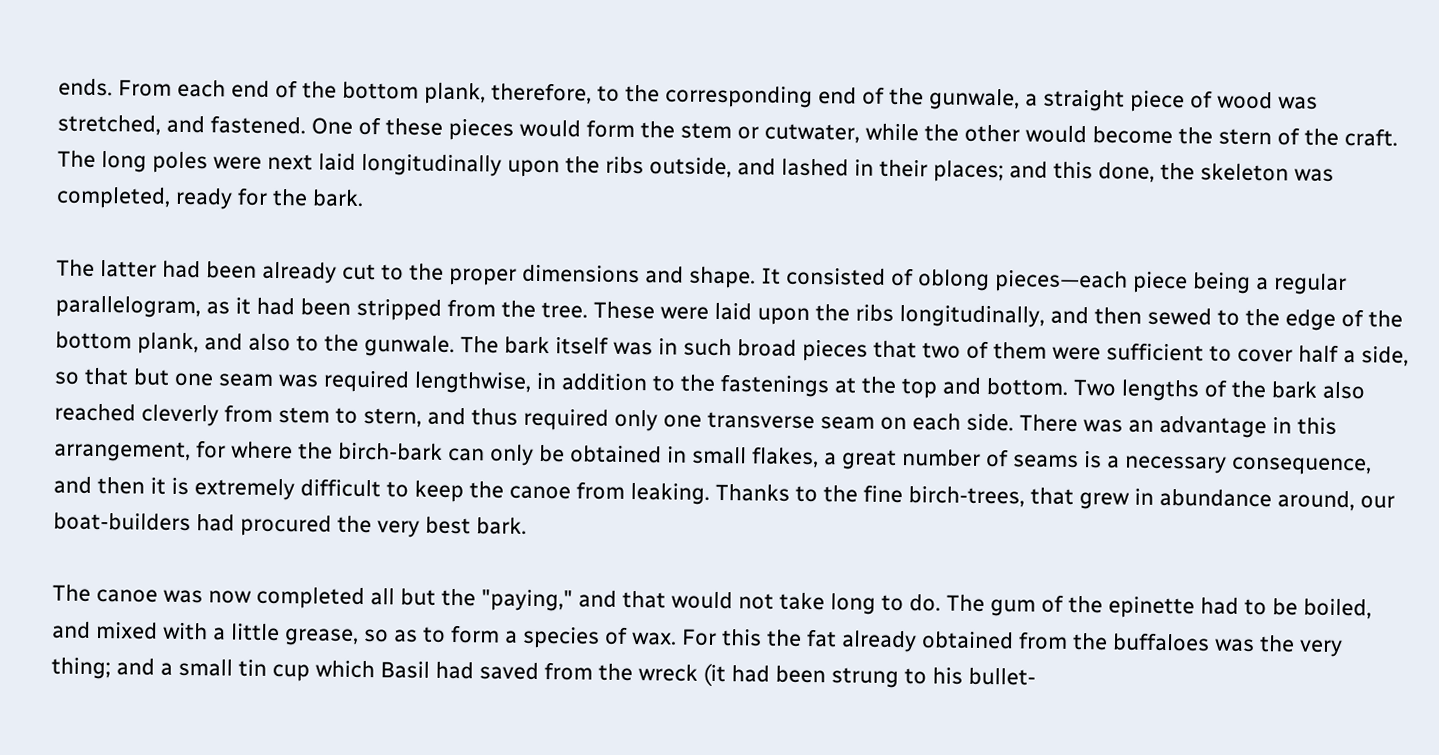ends. From each end of the bottom plank, therefore, to the corresponding end of the gunwale, a straight piece of wood was stretched, and fastened. One of these pieces would form the stem or cutwater, while the other would become the stern of the craft. The long poles were next laid longitudinally upon the ribs outside, and lashed in their places; and this done, the skeleton was completed, ready for the bark.

The latter had been already cut to the proper dimensions and shape. It consisted of oblong pieces—each piece being a regular parallelogram, as it had been stripped from the tree. These were laid upon the ribs longitudinally, and then sewed to the edge of the bottom plank, and also to the gunwale. The bark itself was in such broad pieces that two of them were sufficient to cover half a side, so that but one seam was required lengthwise, in addition to the fastenings at the top and bottom. Two lengths of the bark also reached cleverly from stem to stern, and thus required only one transverse seam on each side. There was an advantage in this arrangement, for where the birch-bark can only be obtained in small flakes, a great number of seams is a necessary consequence, and then it is extremely difficult to keep the canoe from leaking. Thanks to the fine birch-trees, that grew in abundance around, our boat-builders had procured the very best bark.

The canoe was now completed all but the "paying," and that would not take long to do. The gum of the epinette had to be boiled, and mixed with a little grease, so as to form a species of wax. For this the fat already obtained from the buffaloes was the very thing; and a small tin cup which Basil had saved from the wreck (it had been strung to his bullet-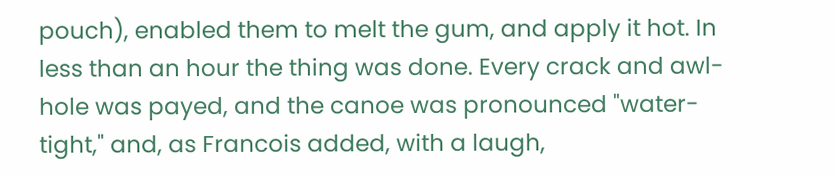pouch), enabled them to melt the gum, and apply it hot. In less than an hour the thing was done. Every crack and awl-hole was payed, and the canoe was pronounced "water-tight," and, as Francois added, with a laugh,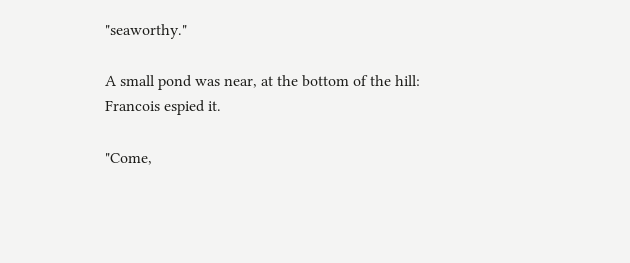"seaworthy."

A small pond was near, at the bottom of the hill: Francois espied it.

"Come,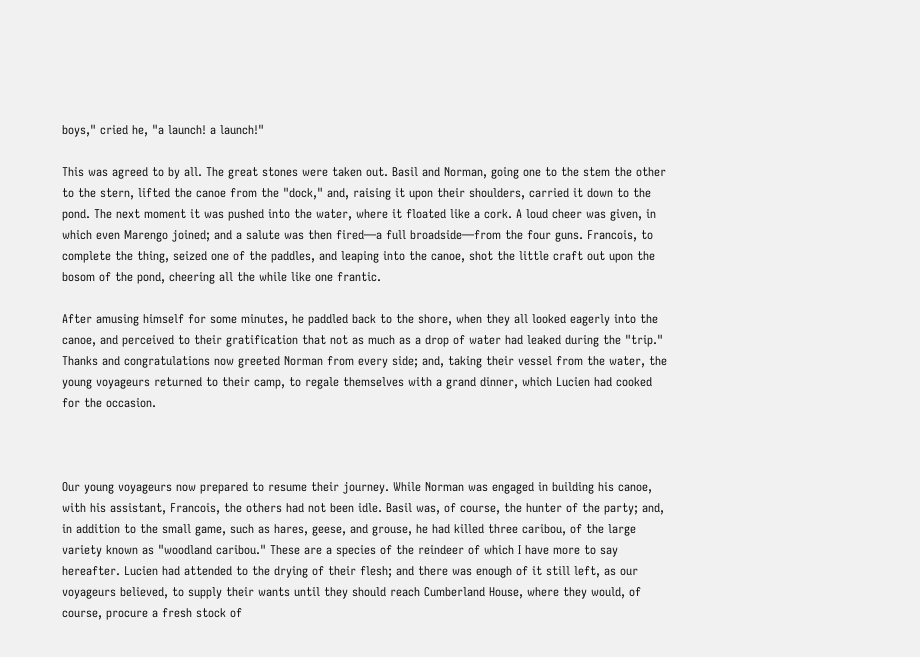boys," cried he, "a launch! a launch!"

This was agreed to by all. The great stones were taken out. Basil and Norman, going one to the stem the other to the stern, lifted the canoe from the "dock," and, raising it upon their shoulders, carried it down to the pond. The next moment it was pushed into the water, where it floated like a cork. A loud cheer was given, in which even Marengo joined; and a salute was then fired—a full broadside—from the four guns. Francois, to complete the thing, seized one of the paddles, and leaping into the canoe, shot the little craft out upon the bosom of the pond, cheering all the while like one frantic.

After amusing himself for some minutes, he paddled back to the shore, when they all looked eagerly into the canoe, and perceived to their gratification that not as much as a drop of water had leaked during the "trip." Thanks and congratulations now greeted Norman from every side; and, taking their vessel from the water, the young voyageurs returned to their camp, to regale themselves with a grand dinner, which Lucien had cooked for the occasion.



Our young voyageurs now prepared to resume their journey. While Norman was engaged in building his canoe, with his assistant, Francois, the others had not been idle. Basil was, of course, the hunter of the party; and, in addition to the small game, such as hares, geese, and grouse, he had killed three caribou, of the large variety known as "woodland caribou." These are a species of the reindeer of which I have more to say hereafter. Lucien had attended to the drying of their flesh; and there was enough of it still left, as our voyageurs believed, to supply their wants until they should reach Cumberland House, where they would, of course, procure a fresh stock of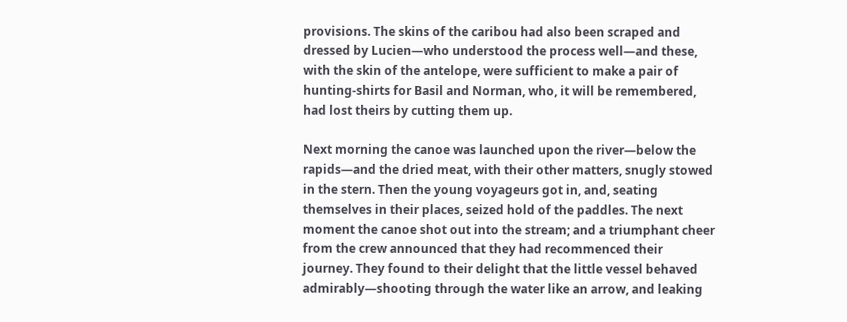provisions. The skins of the caribou had also been scraped and dressed by Lucien—who understood the process well—and these, with the skin of the antelope, were sufficient to make a pair of hunting-shirts for Basil and Norman, who, it will be remembered, had lost theirs by cutting them up.

Next morning the canoe was launched upon the river—below the rapids—and the dried meat, with their other matters, snugly stowed in the stern. Then the young voyageurs got in, and, seating themselves in their places, seized hold of the paddles. The next moment the canoe shot out into the stream; and a triumphant cheer from the crew announced that they had recommenced their journey. They found to their delight that the little vessel behaved admirably—shooting through the water like an arrow, and leaking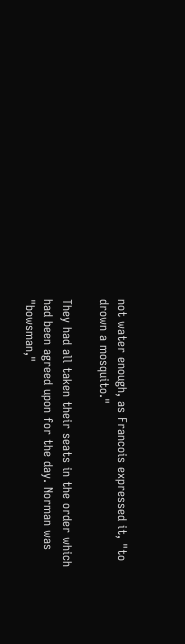not water enough, as Francois expressed it, "to drown a mosquito."

They had all taken their seats in the order which had been agreed upon for the day. Norman was "bowsman,"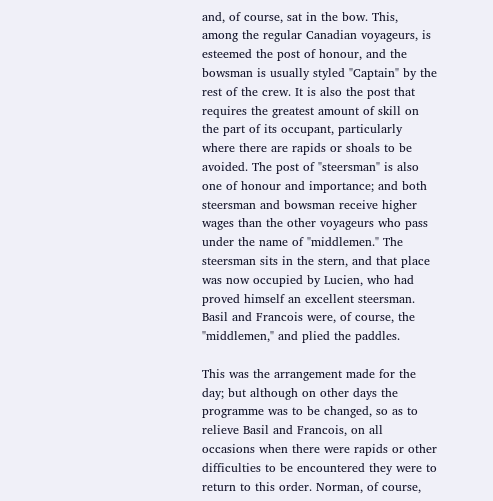and, of course, sat in the bow. This, among the regular Canadian voyageurs, is esteemed the post of honour, and the bowsman is usually styled "Captain" by the rest of the crew. It is also the post that requires the greatest amount of skill on the part of its occupant, particularly where there are rapids or shoals to be avoided. The post of "steersman" is also one of honour and importance; and both steersman and bowsman receive higher wages than the other voyageurs who pass under the name of "middlemen." The steersman sits in the stern, and that place was now occupied by Lucien, who had proved himself an excellent steersman. Basil and Francois were, of course, the "middlemen," and plied the paddles.

This was the arrangement made for the day; but although on other days the programme was to be changed, so as to relieve Basil and Francois, on all occasions when there were rapids or other difficulties to be encountered they were to return to this order. Norman, of course,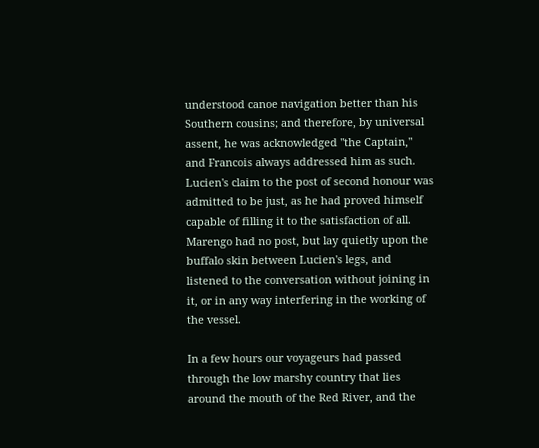understood canoe navigation better than his Southern cousins; and therefore, by universal assent, he was acknowledged "the Captain," and Francois always addressed him as such. Lucien's claim to the post of second honour was admitted to be just, as he had proved himself capable of filling it to the satisfaction of all. Marengo had no post, but lay quietly upon the buffalo skin between Lucien's legs, and listened to the conversation without joining in it, or in any way interfering in the working of the vessel.

In a few hours our voyageurs had passed through the low marshy country that lies around the mouth of the Red River, and the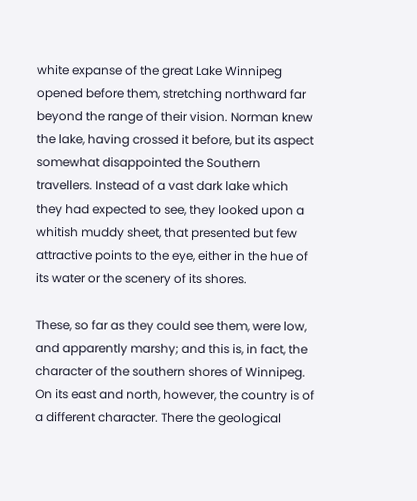white expanse of the great Lake Winnipeg opened before them, stretching northward far beyond the range of their vision. Norman knew the lake, having crossed it before, but its aspect somewhat disappointed the Southern travellers. Instead of a vast dark lake which they had expected to see, they looked upon a whitish muddy sheet, that presented but few attractive points to the eye, either in the hue of its water or the scenery of its shores.

These, so far as they could see them, were low, and apparently marshy; and this is, in fact, the character of the southern shores of Winnipeg. On its east and north, however, the country is of a different character. There the geological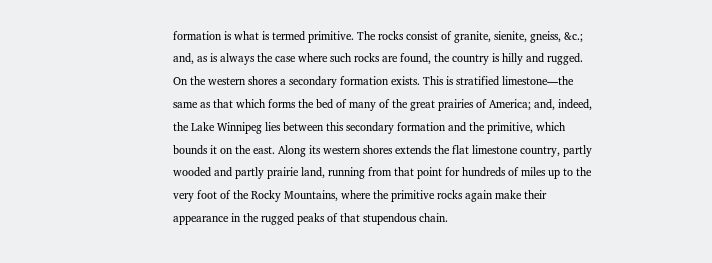formation is what is termed primitive. The rocks consist of granite, sienite, gneiss, &c.; and, as is always the case where such rocks are found, the country is hilly and rugged. On the western shores a secondary formation exists. This is stratified limestone—the same as that which forms the bed of many of the great prairies of America; and, indeed, the Lake Winnipeg lies between this secondary formation and the primitive, which bounds it on the east. Along its western shores extends the flat limestone country, partly wooded and partly prairie land, running from that point for hundreds of miles up to the very foot of the Rocky Mountains, where the primitive rocks again make their appearance in the rugged peaks of that stupendous chain.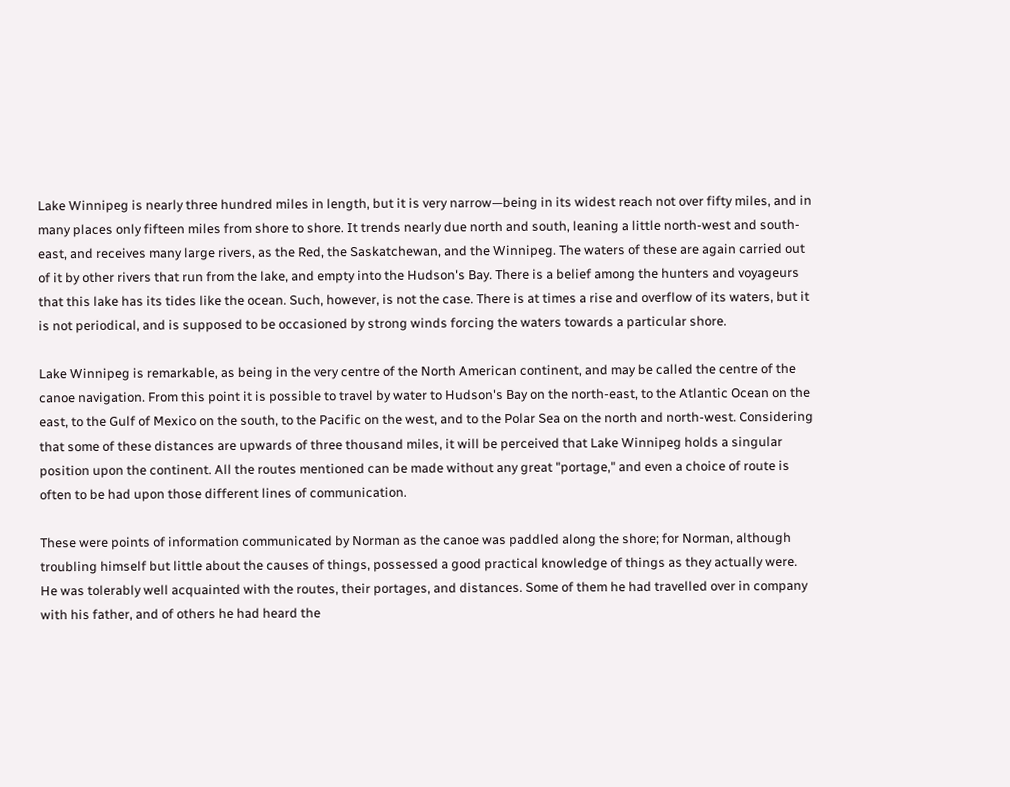Lake Winnipeg is nearly three hundred miles in length, but it is very narrow—being in its widest reach not over fifty miles, and in many places only fifteen miles from shore to shore. It trends nearly due north and south, leaning a little north-west and south-east, and receives many large rivers, as the Red, the Saskatchewan, and the Winnipeg. The waters of these are again carried out of it by other rivers that run from the lake, and empty into the Hudson's Bay. There is a belief among the hunters and voyageurs that this lake has its tides like the ocean. Such, however, is not the case. There is at times a rise and overflow of its waters, but it is not periodical, and is supposed to be occasioned by strong winds forcing the waters towards a particular shore.

Lake Winnipeg is remarkable, as being in the very centre of the North American continent, and may be called the centre of the canoe navigation. From this point it is possible to travel by water to Hudson's Bay on the north-east, to the Atlantic Ocean on the east, to the Gulf of Mexico on the south, to the Pacific on the west, and to the Polar Sea on the north and north-west. Considering that some of these distances are upwards of three thousand miles, it will be perceived that Lake Winnipeg holds a singular position upon the continent. All the routes mentioned can be made without any great "portage," and even a choice of route is often to be had upon those different lines of communication.

These were points of information communicated by Norman as the canoe was paddled along the shore; for Norman, although troubling himself but little about the causes of things, possessed a good practical knowledge of things as they actually were. He was tolerably well acquainted with the routes, their portages, and distances. Some of them he had travelled over in company with his father, and of others he had heard the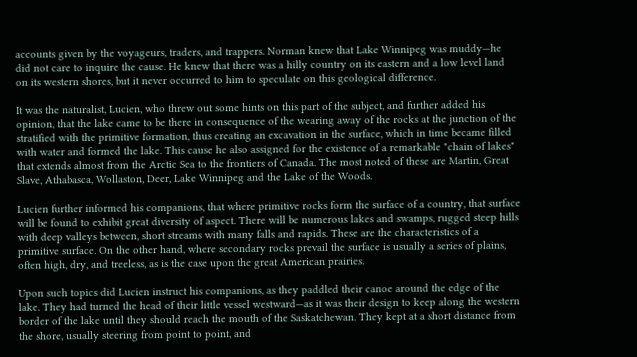accounts given by the voyageurs, traders, and trappers. Norman knew that Lake Winnipeg was muddy—he did not care to inquire the cause. He knew that there was a hilly country on its eastern and a low level land on its western shores, but it never occurred to him to speculate on this geological difference.

It was the naturalist, Lucien, who threw out some hints on this part of the subject, and further added his opinion, that the lake came to be there in consequence of the wearing away of the rocks at the junction of the stratified with the primitive formation, thus creating an excavation in the surface, which in time became filled with water and formed the lake. This cause he also assigned for the existence of a remarkable "chain of lakes" that extends almost from the Arctic Sea to the frontiers of Canada. The most noted of these are Martin, Great Slave, Athabasca, Wollaston, Deer, Lake Winnipeg and the Lake of the Woods.

Lucien further informed his companions, that where primitive rocks form the surface of a country, that surface will be found to exhibit great diversity of aspect. There will be numerous lakes and swamps, rugged steep hills with deep valleys between, short streams with many falls and rapids. These are the characteristics of a primitive surface. On the other hand, where secondary rocks prevail the surface is usually a series of plains, often high, dry, and treeless, as is the case upon the great American prairies.

Upon such topics did Lucien instruct his companions, as they paddled their canoe around the edge of the lake. They had turned the head of their little vessel westward—as it was their design to keep along the western border of the lake until they should reach the mouth of the Saskatchewan. They kept at a short distance from the shore, usually steering from point to point, and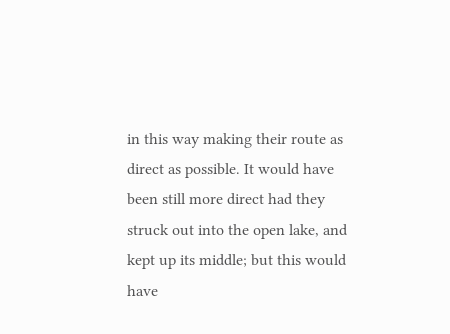in this way making their route as direct as possible. It would have been still more direct had they struck out into the open lake, and kept up its middle; but this would have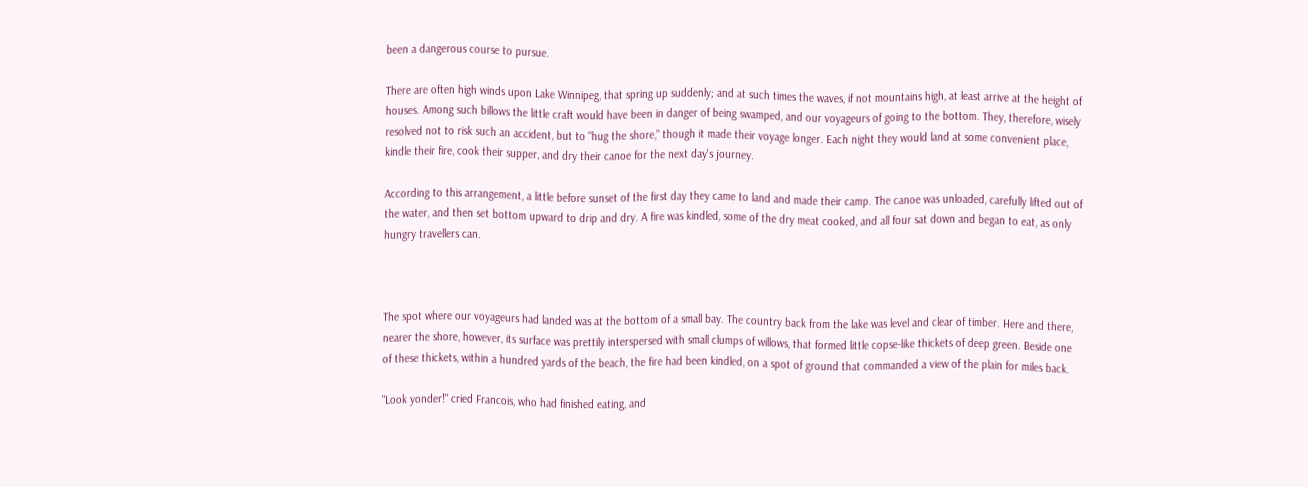been a dangerous course to pursue.

There are often high winds upon Lake Winnipeg, that spring up suddenly; and at such times the waves, if not mountains high, at least arrive at the height of houses. Among such billows the little craft would have been in danger of being swamped, and our voyageurs of going to the bottom. They, therefore, wisely resolved not to risk such an accident, but to "hug the shore," though it made their voyage longer. Each night they would land at some convenient place, kindle their fire, cook their supper, and dry their canoe for the next day's journey.

According to this arrangement, a little before sunset of the first day they came to land and made their camp. The canoe was unloaded, carefully lifted out of the water, and then set bottom upward to drip and dry. A fire was kindled, some of the dry meat cooked, and all four sat down and began to eat, as only hungry travellers can.



The spot where our voyageurs had landed was at the bottom of a small bay. The country back from the lake was level and clear of timber. Here and there, nearer the shore, however, its surface was prettily interspersed with small clumps of willows, that formed little copse-like thickets of deep green. Beside one of these thickets, within a hundred yards of the beach, the fire had been kindled, on a spot of ground that commanded a view of the plain for miles back.

"Look yonder!" cried Francois, who had finished eating, and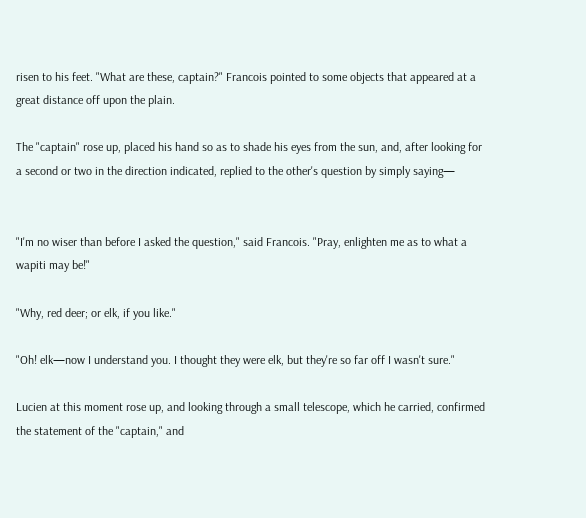risen to his feet. "What are these, captain?" Francois pointed to some objects that appeared at a great distance off upon the plain.

The "captain" rose up, placed his hand so as to shade his eyes from the sun, and, after looking for a second or two in the direction indicated, replied to the other's question by simply saying—


"I'm no wiser than before I asked the question," said Francois. "Pray, enlighten me as to what a wapiti may be!"

"Why, red deer; or elk, if you like."

"Oh! elk—now I understand you. I thought they were elk, but they're so far off I wasn't sure."

Lucien at this moment rose up, and looking through a small telescope, which he carried, confirmed the statement of the "captain," and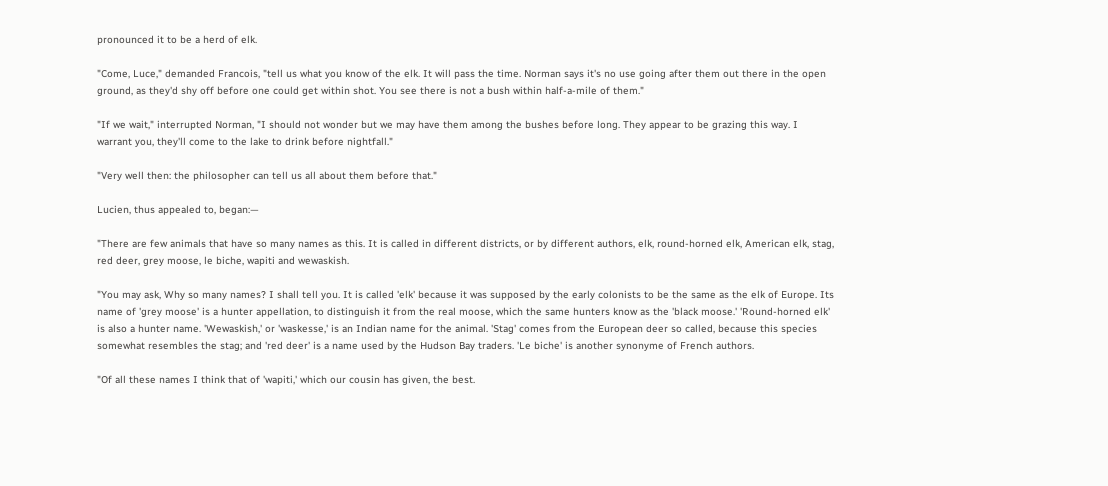pronounced it to be a herd of elk.

"Come, Luce," demanded Francois, "tell us what you know of the elk. It will pass the time. Norman says it's no use going after them out there in the open ground, as they'd shy off before one could get within shot. You see there is not a bush within half-a-mile of them."

"If we wait," interrupted Norman, "I should not wonder but we may have them among the bushes before long. They appear to be grazing this way. I warrant you, they'll come to the lake to drink before nightfall."

"Very well then: the philosopher can tell us all about them before that."

Lucien, thus appealed to, began:—

"There are few animals that have so many names as this. It is called in different districts, or by different authors, elk, round-horned elk, American elk, stag, red deer, grey moose, le biche, wapiti and wewaskish.

"You may ask, Why so many names? I shall tell you. It is called 'elk' because it was supposed by the early colonists to be the same as the elk of Europe. Its name of 'grey moose' is a hunter appellation, to distinguish it from the real moose, which the same hunters know as the 'black moose.' 'Round-horned elk' is also a hunter name. 'Wewaskish,' or 'waskesse,' is an Indian name for the animal. 'Stag' comes from the European deer so called, because this species somewhat resembles the stag; and 'red deer' is a name used by the Hudson Bay traders. 'Le biche' is another synonyme of French authors.

"Of all these names I think that of 'wapiti,' which our cousin has given, the best.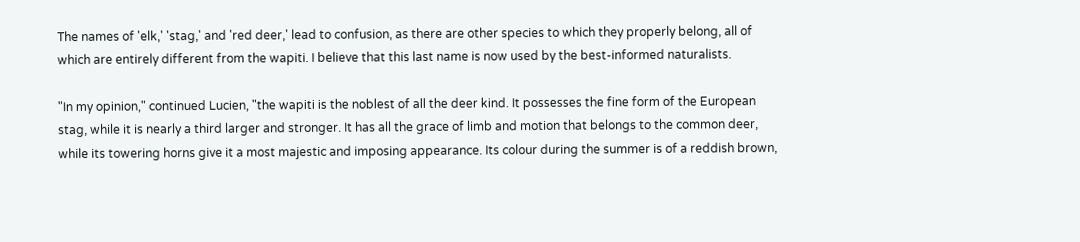The names of 'elk,' 'stag,' and 'red deer,' lead to confusion, as there are other species to which they properly belong, all of which are entirely different from the wapiti. I believe that this last name is now used by the best-informed naturalists.

"In my opinion," continued Lucien, "the wapiti is the noblest of all the deer kind. It possesses the fine form of the European stag, while it is nearly a third larger and stronger. It has all the grace of limb and motion that belongs to the common deer, while its towering horns give it a most majestic and imposing appearance. Its colour during the summer is of a reddish brown,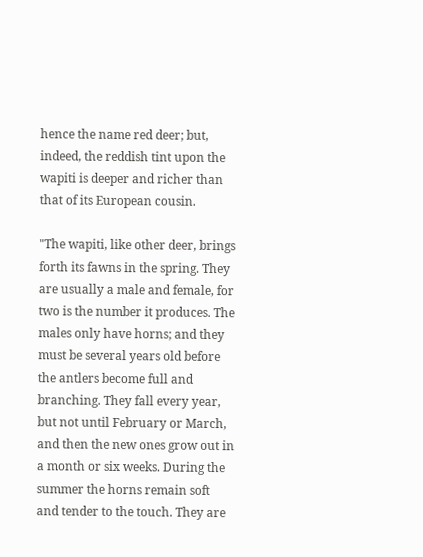hence the name red deer; but, indeed, the reddish tint upon the wapiti is deeper and richer than that of its European cousin.

"The wapiti, like other deer, brings forth its fawns in the spring. They are usually a male and female, for two is the number it produces. The males only have horns; and they must be several years old before the antlers become full and branching. They fall every year, but not until February or March, and then the new ones grow out in a month or six weeks. During the summer the horns remain soft and tender to the touch. They are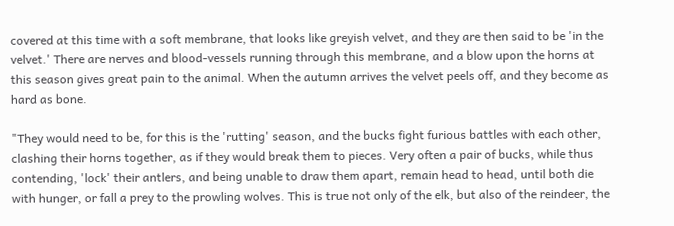covered at this time with a soft membrane, that looks like greyish velvet, and they are then said to be 'in the velvet.' There are nerves and blood-vessels running through this membrane, and a blow upon the horns at this season gives great pain to the animal. When the autumn arrives the velvet peels off, and they become as hard as bone.

"They would need to be, for this is the 'rutting' season, and the bucks fight furious battles with each other, clashing their horns together, as if they would break them to pieces. Very often a pair of bucks, while thus contending, 'lock' their antlers, and being unable to draw them apart, remain head to head, until both die with hunger, or fall a prey to the prowling wolves. This is true not only of the elk, but also of the reindeer, the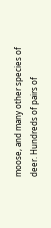moose, and many other species of deer. Hundreds of pairs of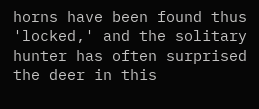horns have been found thus 'locked,' and the solitary hunter has often surprised the deer in this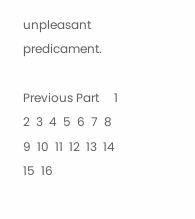unpleasant predicament.

Previous Part     1  2  3  4  5  6  7  8  9  10  11  12  13  14  15  16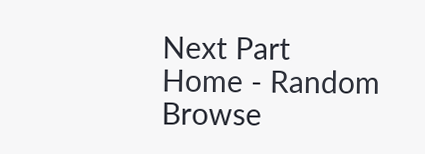Next Part
Home - Random Browse